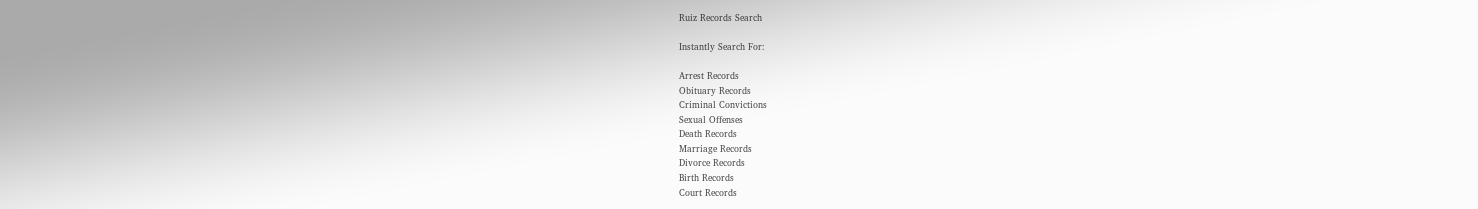Ruiz Records Search

Instantly Search For:

Arrest Records
Obituary Records
Criminal Convictions
Sexual Offenses
Death Records
Marriage Records
Divorce Records
Birth Records
Court Records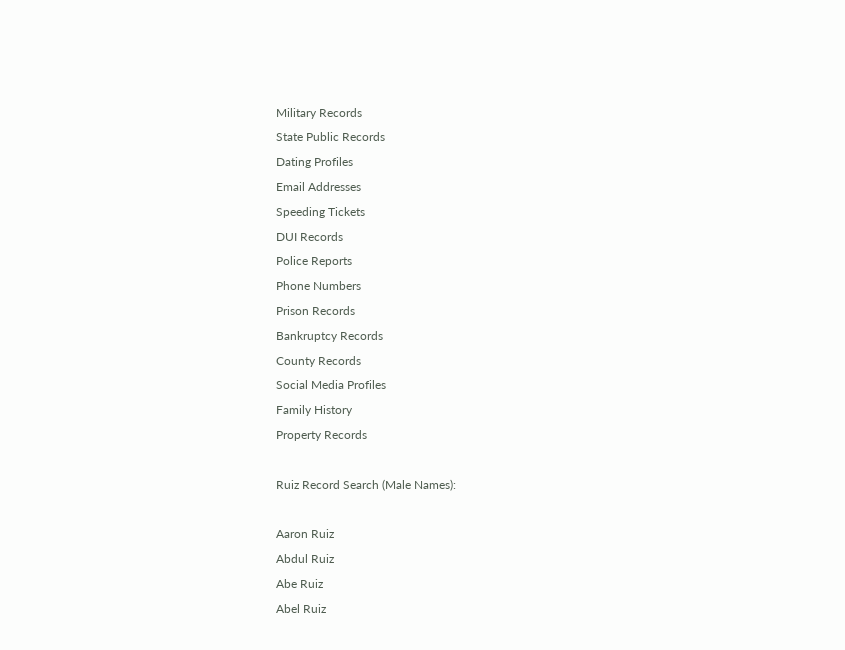Military Records
State Public Records
Dating Profiles
Email Addresses
Speeding Tickets
DUI Records
Police Reports
Phone Numbers
Prison Records
Bankruptcy Records
County Records
Social Media Profiles
Family History
Property Records

Ruiz Record Search (Male Names):

Aaron Ruiz
Abdul Ruiz
Abe Ruiz
Abel Ruiz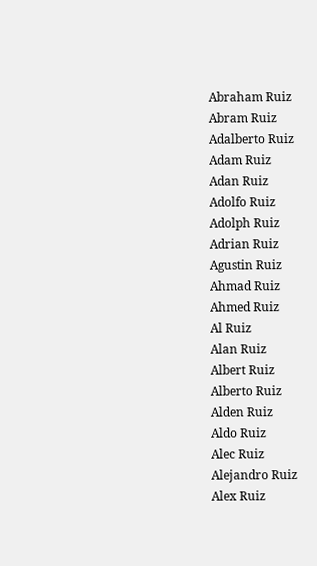Abraham Ruiz
Abram Ruiz
Adalberto Ruiz
Adam Ruiz
Adan Ruiz
Adolfo Ruiz
Adolph Ruiz
Adrian Ruiz
Agustin Ruiz
Ahmad Ruiz
Ahmed Ruiz
Al Ruiz
Alan Ruiz
Albert Ruiz
Alberto Ruiz
Alden Ruiz
Aldo Ruiz
Alec Ruiz
Alejandro Ruiz
Alex Ruiz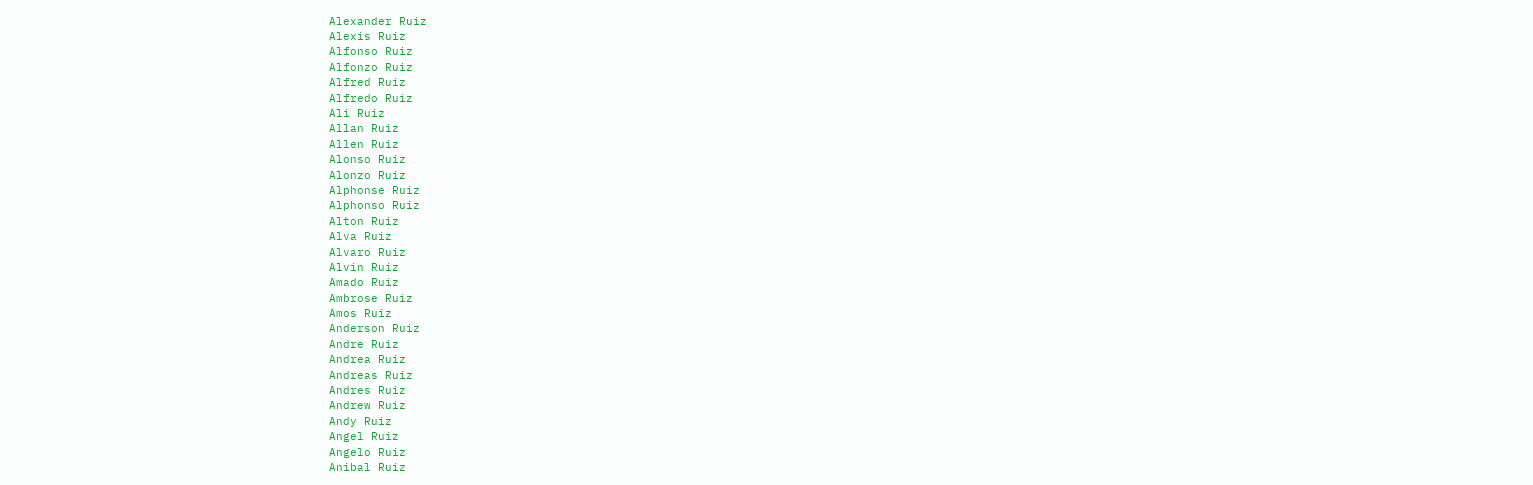Alexander Ruiz
Alexis Ruiz
Alfonso Ruiz
Alfonzo Ruiz
Alfred Ruiz
Alfredo Ruiz
Ali Ruiz
Allan Ruiz
Allen Ruiz
Alonso Ruiz
Alonzo Ruiz
Alphonse Ruiz
Alphonso Ruiz
Alton Ruiz
Alva Ruiz
Alvaro Ruiz
Alvin Ruiz
Amado Ruiz
Ambrose Ruiz
Amos Ruiz
Anderson Ruiz
Andre Ruiz
Andrea Ruiz
Andreas Ruiz
Andres Ruiz
Andrew Ruiz
Andy Ruiz
Angel Ruiz
Angelo Ruiz
Anibal Ruiz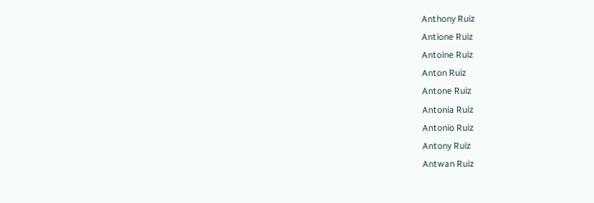Anthony Ruiz
Antione Ruiz
Antoine Ruiz
Anton Ruiz
Antone Ruiz
Antonia Ruiz
Antonio Ruiz
Antony Ruiz
Antwan Ruiz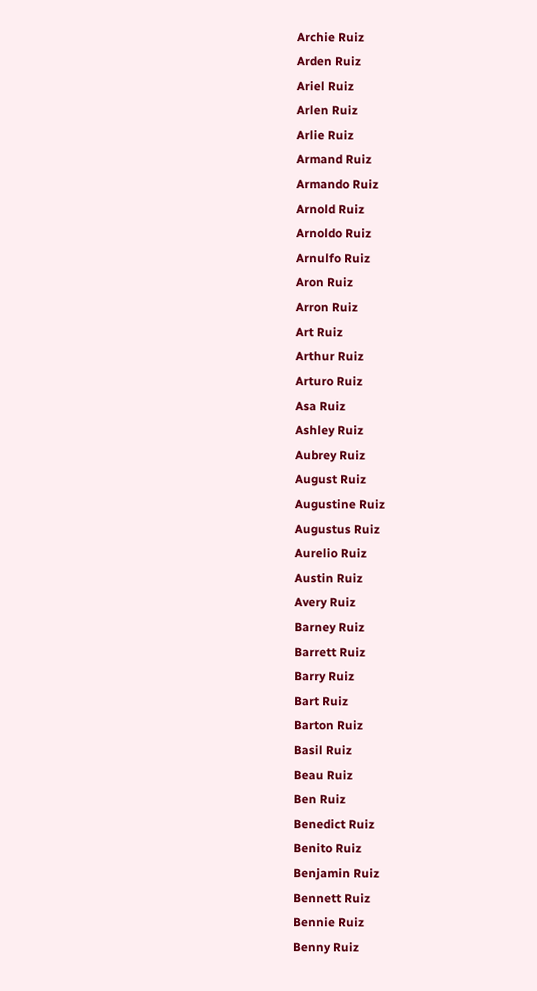Archie Ruiz
Arden Ruiz
Ariel Ruiz
Arlen Ruiz
Arlie Ruiz
Armand Ruiz
Armando Ruiz
Arnold Ruiz
Arnoldo Ruiz
Arnulfo Ruiz
Aron Ruiz
Arron Ruiz
Art Ruiz
Arthur Ruiz
Arturo Ruiz
Asa Ruiz
Ashley Ruiz
Aubrey Ruiz
August Ruiz
Augustine Ruiz
Augustus Ruiz
Aurelio Ruiz
Austin Ruiz
Avery Ruiz
Barney Ruiz
Barrett Ruiz
Barry Ruiz
Bart Ruiz
Barton Ruiz
Basil Ruiz
Beau Ruiz
Ben Ruiz
Benedict Ruiz
Benito Ruiz
Benjamin Ruiz
Bennett Ruiz
Bennie Ruiz
Benny Ruiz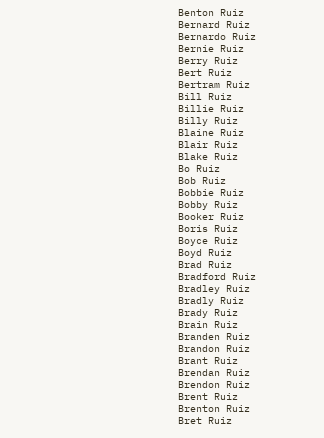Benton Ruiz
Bernard Ruiz
Bernardo Ruiz
Bernie Ruiz
Berry Ruiz
Bert Ruiz
Bertram Ruiz
Bill Ruiz
Billie Ruiz
Billy Ruiz
Blaine Ruiz
Blair Ruiz
Blake Ruiz
Bo Ruiz
Bob Ruiz
Bobbie Ruiz
Bobby Ruiz
Booker Ruiz
Boris Ruiz
Boyce Ruiz
Boyd Ruiz
Brad Ruiz
Bradford Ruiz
Bradley Ruiz
Bradly Ruiz
Brady Ruiz
Brain Ruiz
Branden Ruiz
Brandon Ruiz
Brant Ruiz
Brendan Ruiz
Brendon Ruiz
Brent Ruiz
Brenton Ruiz
Bret Ruiz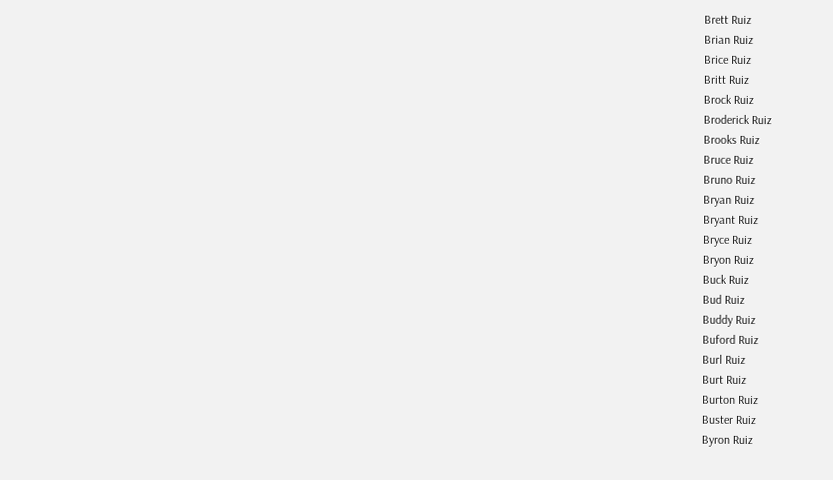Brett Ruiz
Brian Ruiz
Brice Ruiz
Britt Ruiz
Brock Ruiz
Broderick Ruiz
Brooks Ruiz
Bruce Ruiz
Bruno Ruiz
Bryan Ruiz
Bryant Ruiz
Bryce Ruiz
Bryon Ruiz
Buck Ruiz
Bud Ruiz
Buddy Ruiz
Buford Ruiz
Burl Ruiz
Burt Ruiz
Burton Ruiz
Buster Ruiz
Byron Ruiz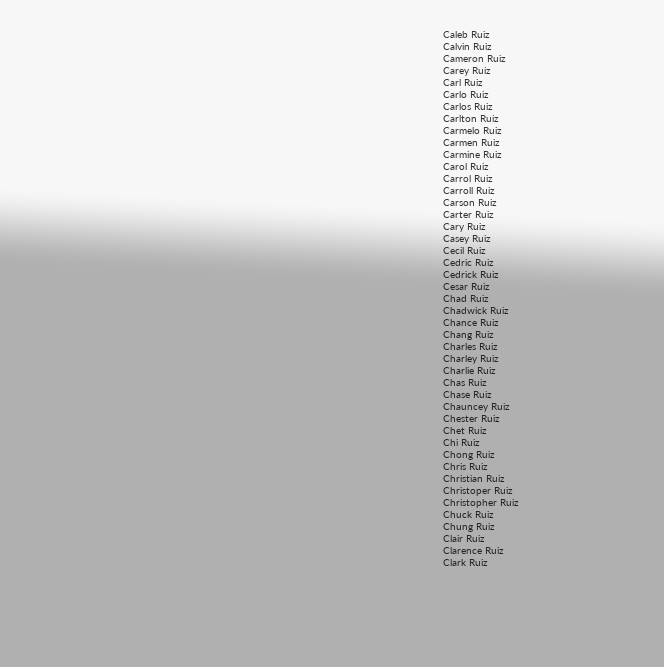Caleb Ruiz
Calvin Ruiz
Cameron Ruiz
Carey Ruiz
Carl Ruiz
Carlo Ruiz
Carlos Ruiz
Carlton Ruiz
Carmelo Ruiz
Carmen Ruiz
Carmine Ruiz
Carol Ruiz
Carrol Ruiz
Carroll Ruiz
Carson Ruiz
Carter Ruiz
Cary Ruiz
Casey Ruiz
Cecil Ruiz
Cedric Ruiz
Cedrick Ruiz
Cesar Ruiz
Chad Ruiz
Chadwick Ruiz
Chance Ruiz
Chang Ruiz
Charles Ruiz
Charley Ruiz
Charlie Ruiz
Chas Ruiz
Chase Ruiz
Chauncey Ruiz
Chester Ruiz
Chet Ruiz
Chi Ruiz
Chong Ruiz
Chris Ruiz
Christian Ruiz
Christoper Ruiz
Christopher Ruiz
Chuck Ruiz
Chung Ruiz
Clair Ruiz
Clarence Ruiz
Clark Ruiz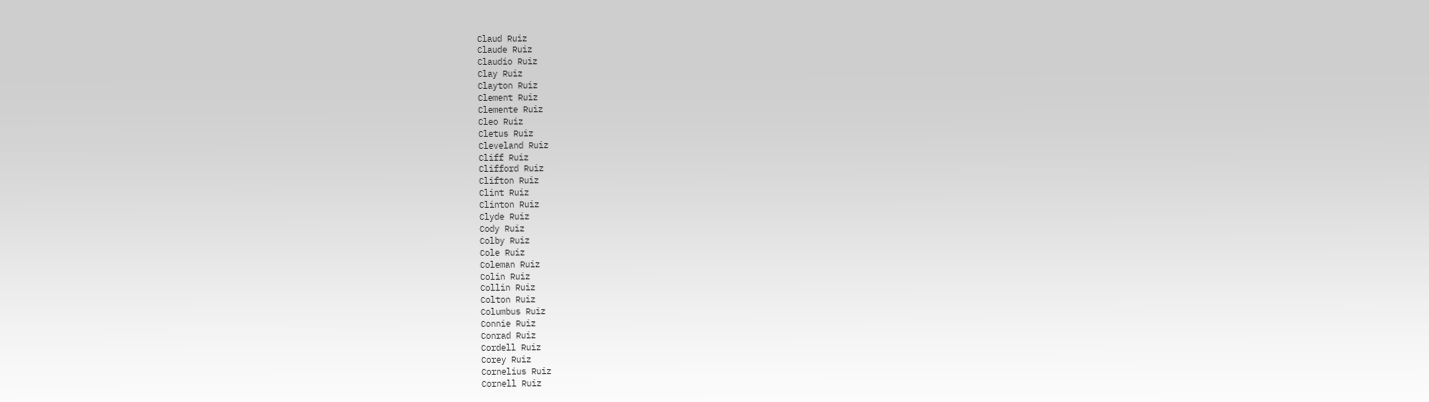Claud Ruiz
Claude Ruiz
Claudio Ruiz
Clay Ruiz
Clayton Ruiz
Clement Ruiz
Clemente Ruiz
Cleo Ruiz
Cletus Ruiz
Cleveland Ruiz
Cliff Ruiz
Clifford Ruiz
Clifton Ruiz
Clint Ruiz
Clinton Ruiz
Clyde Ruiz
Cody Ruiz
Colby Ruiz
Cole Ruiz
Coleman Ruiz
Colin Ruiz
Collin Ruiz
Colton Ruiz
Columbus Ruiz
Connie Ruiz
Conrad Ruiz
Cordell Ruiz
Corey Ruiz
Cornelius Ruiz
Cornell Ruiz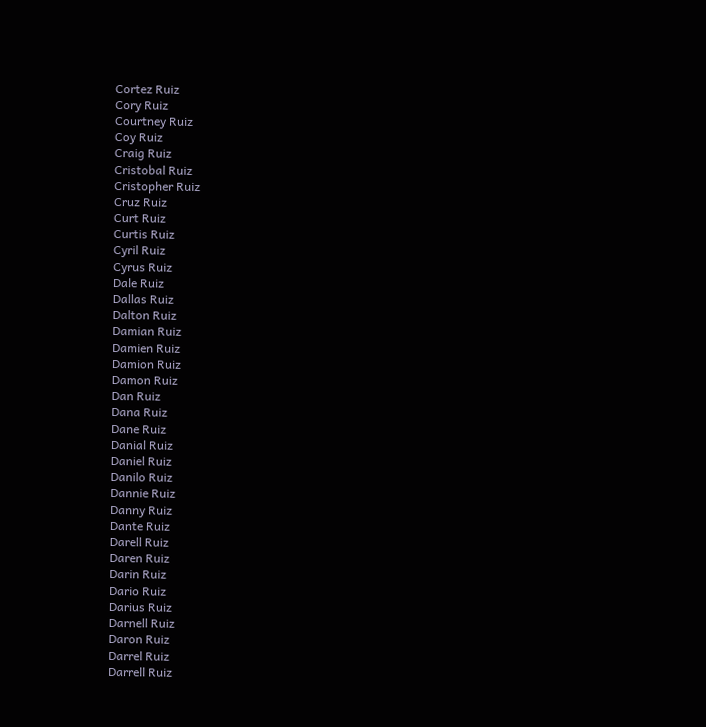Cortez Ruiz
Cory Ruiz
Courtney Ruiz
Coy Ruiz
Craig Ruiz
Cristobal Ruiz
Cristopher Ruiz
Cruz Ruiz
Curt Ruiz
Curtis Ruiz
Cyril Ruiz
Cyrus Ruiz
Dale Ruiz
Dallas Ruiz
Dalton Ruiz
Damian Ruiz
Damien Ruiz
Damion Ruiz
Damon Ruiz
Dan Ruiz
Dana Ruiz
Dane Ruiz
Danial Ruiz
Daniel Ruiz
Danilo Ruiz
Dannie Ruiz
Danny Ruiz
Dante Ruiz
Darell Ruiz
Daren Ruiz
Darin Ruiz
Dario Ruiz
Darius Ruiz
Darnell Ruiz
Daron Ruiz
Darrel Ruiz
Darrell Ruiz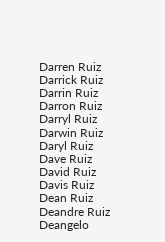Darren Ruiz
Darrick Ruiz
Darrin Ruiz
Darron Ruiz
Darryl Ruiz
Darwin Ruiz
Daryl Ruiz
Dave Ruiz
David Ruiz
Davis Ruiz
Dean Ruiz
Deandre Ruiz
Deangelo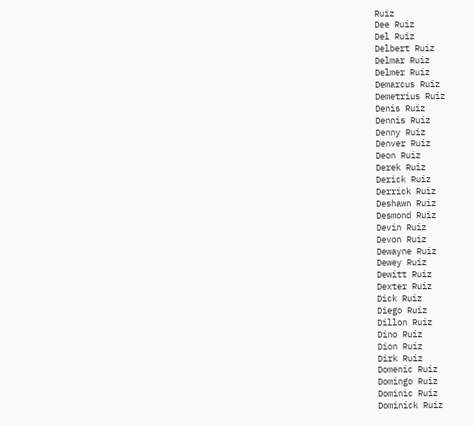Ruiz
Dee Ruiz
Del Ruiz
Delbert Ruiz
Delmar Ruiz
Delmer Ruiz
Demarcus Ruiz
Demetrius Ruiz
Denis Ruiz
Dennis Ruiz
Denny Ruiz
Denver Ruiz
Deon Ruiz
Derek Ruiz
Derick Ruiz
Derrick Ruiz
Deshawn Ruiz
Desmond Ruiz
Devin Ruiz
Devon Ruiz
Dewayne Ruiz
Dewey Ruiz
Dewitt Ruiz
Dexter Ruiz
Dick Ruiz
Diego Ruiz
Dillon Ruiz
Dino Ruiz
Dion Ruiz
Dirk Ruiz
Domenic Ruiz
Domingo Ruiz
Dominic Ruiz
Dominick Ruiz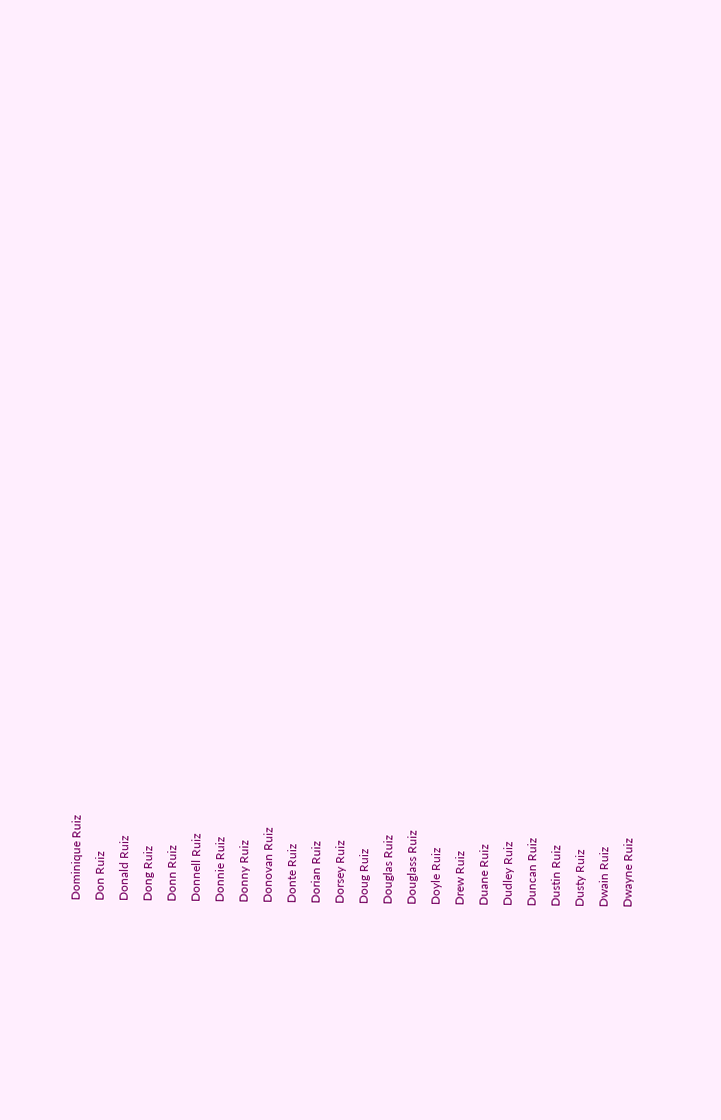Dominique Ruiz
Don Ruiz
Donald Ruiz
Dong Ruiz
Donn Ruiz
Donnell Ruiz
Donnie Ruiz
Donny Ruiz
Donovan Ruiz
Donte Ruiz
Dorian Ruiz
Dorsey Ruiz
Doug Ruiz
Douglas Ruiz
Douglass Ruiz
Doyle Ruiz
Drew Ruiz
Duane Ruiz
Dudley Ruiz
Duncan Ruiz
Dustin Ruiz
Dusty Ruiz
Dwain Ruiz
Dwayne Ruiz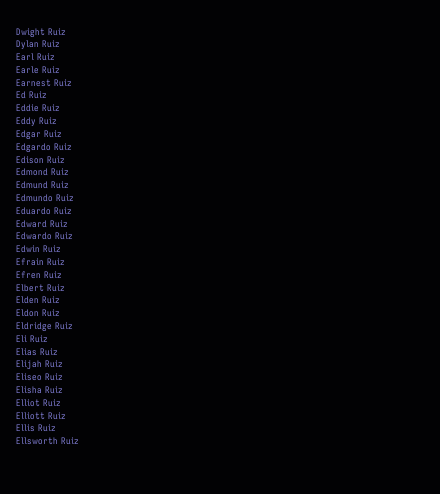Dwight Ruiz
Dylan Ruiz
Earl Ruiz
Earle Ruiz
Earnest Ruiz
Ed Ruiz
Eddie Ruiz
Eddy Ruiz
Edgar Ruiz
Edgardo Ruiz
Edison Ruiz
Edmond Ruiz
Edmund Ruiz
Edmundo Ruiz
Eduardo Ruiz
Edward Ruiz
Edwardo Ruiz
Edwin Ruiz
Efrain Ruiz
Efren Ruiz
Elbert Ruiz
Elden Ruiz
Eldon Ruiz
Eldridge Ruiz
Eli Ruiz
Elias Ruiz
Elijah Ruiz
Eliseo Ruiz
Elisha Ruiz
Elliot Ruiz
Elliott Ruiz
Ellis Ruiz
Ellsworth Ruiz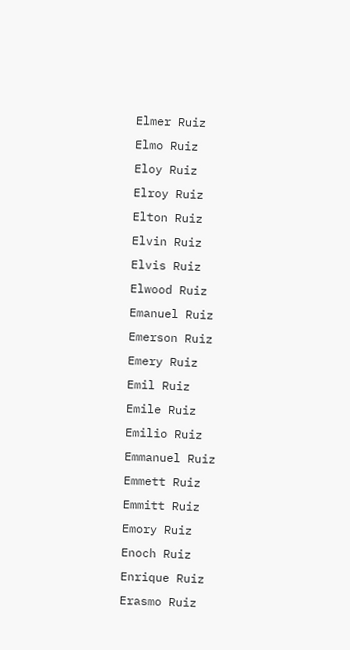Elmer Ruiz
Elmo Ruiz
Eloy Ruiz
Elroy Ruiz
Elton Ruiz
Elvin Ruiz
Elvis Ruiz
Elwood Ruiz
Emanuel Ruiz
Emerson Ruiz
Emery Ruiz
Emil Ruiz
Emile Ruiz
Emilio Ruiz
Emmanuel Ruiz
Emmett Ruiz
Emmitt Ruiz
Emory Ruiz
Enoch Ruiz
Enrique Ruiz
Erasmo Ruiz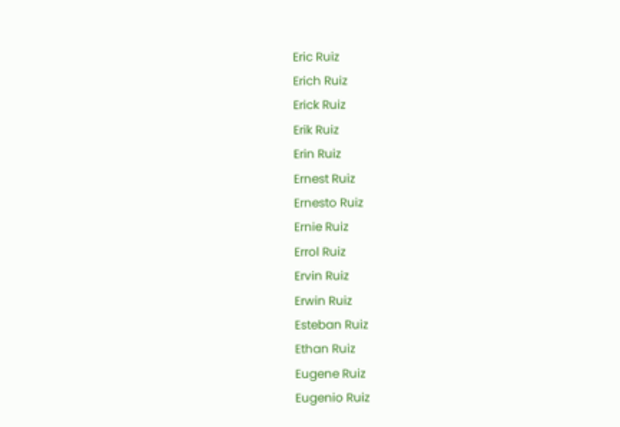Eric Ruiz
Erich Ruiz
Erick Ruiz
Erik Ruiz
Erin Ruiz
Ernest Ruiz
Ernesto Ruiz
Ernie Ruiz
Errol Ruiz
Ervin Ruiz
Erwin Ruiz
Esteban Ruiz
Ethan Ruiz
Eugene Ruiz
Eugenio Ruiz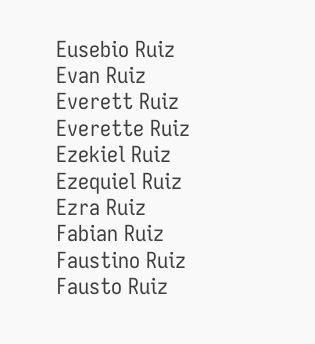Eusebio Ruiz
Evan Ruiz
Everett Ruiz
Everette Ruiz
Ezekiel Ruiz
Ezequiel Ruiz
Ezra Ruiz
Fabian Ruiz
Faustino Ruiz
Fausto Ruiz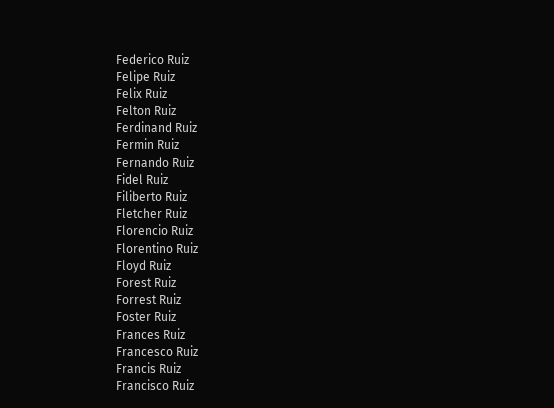Federico Ruiz
Felipe Ruiz
Felix Ruiz
Felton Ruiz
Ferdinand Ruiz
Fermin Ruiz
Fernando Ruiz
Fidel Ruiz
Filiberto Ruiz
Fletcher Ruiz
Florencio Ruiz
Florentino Ruiz
Floyd Ruiz
Forest Ruiz
Forrest Ruiz
Foster Ruiz
Frances Ruiz
Francesco Ruiz
Francis Ruiz
Francisco Ruiz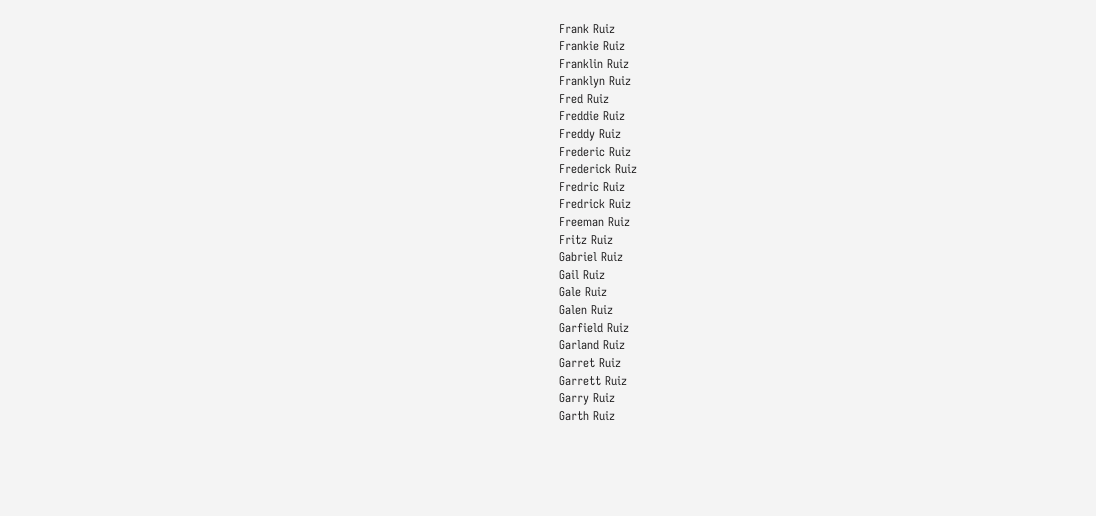Frank Ruiz
Frankie Ruiz
Franklin Ruiz
Franklyn Ruiz
Fred Ruiz
Freddie Ruiz
Freddy Ruiz
Frederic Ruiz
Frederick Ruiz
Fredric Ruiz
Fredrick Ruiz
Freeman Ruiz
Fritz Ruiz
Gabriel Ruiz
Gail Ruiz
Gale Ruiz
Galen Ruiz
Garfield Ruiz
Garland Ruiz
Garret Ruiz
Garrett Ruiz
Garry Ruiz
Garth Ruiz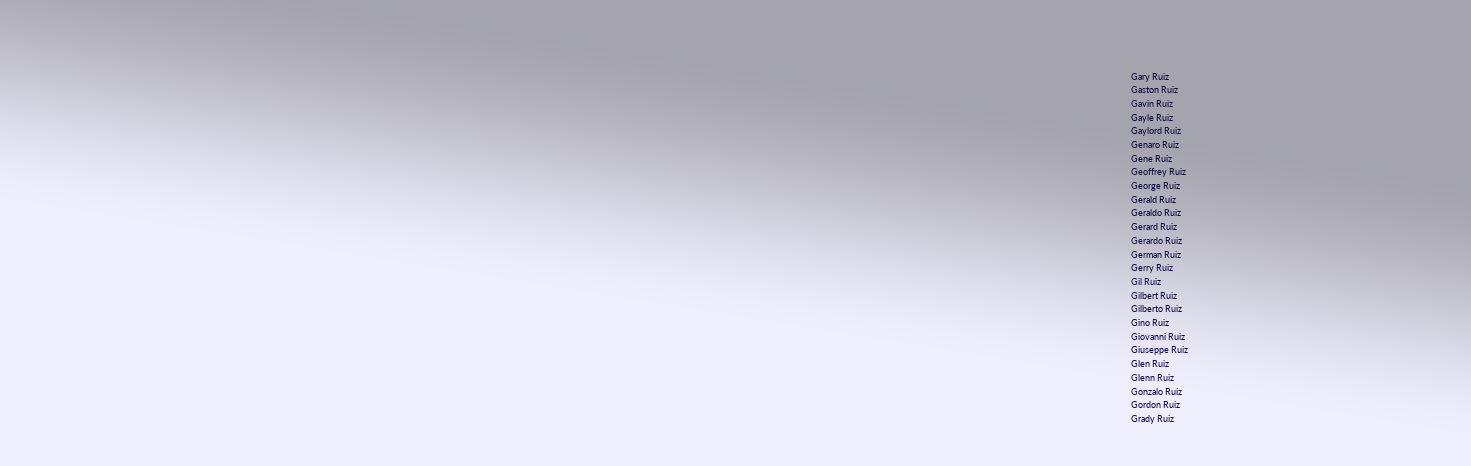Gary Ruiz
Gaston Ruiz
Gavin Ruiz
Gayle Ruiz
Gaylord Ruiz
Genaro Ruiz
Gene Ruiz
Geoffrey Ruiz
George Ruiz
Gerald Ruiz
Geraldo Ruiz
Gerard Ruiz
Gerardo Ruiz
German Ruiz
Gerry Ruiz
Gil Ruiz
Gilbert Ruiz
Gilberto Ruiz
Gino Ruiz
Giovanni Ruiz
Giuseppe Ruiz
Glen Ruiz
Glenn Ruiz
Gonzalo Ruiz
Gordon Ruiz
Grady Ruiz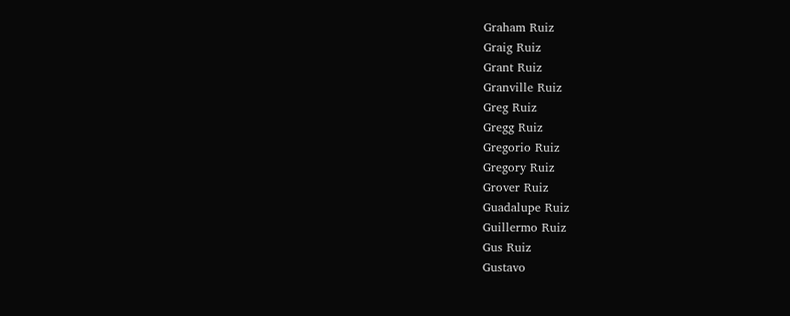Graham Ruiz
Graig Ruiz
Grant Ruiz
Granville Ruiz
Greg Ruiz
Gregg Ruiz
Gregorio Ruiz
Gregory Ruiz
Grover Ruiz
Guadalupe Ruiz
Guillermo Ruiz
Gus Ruiz
Gustavo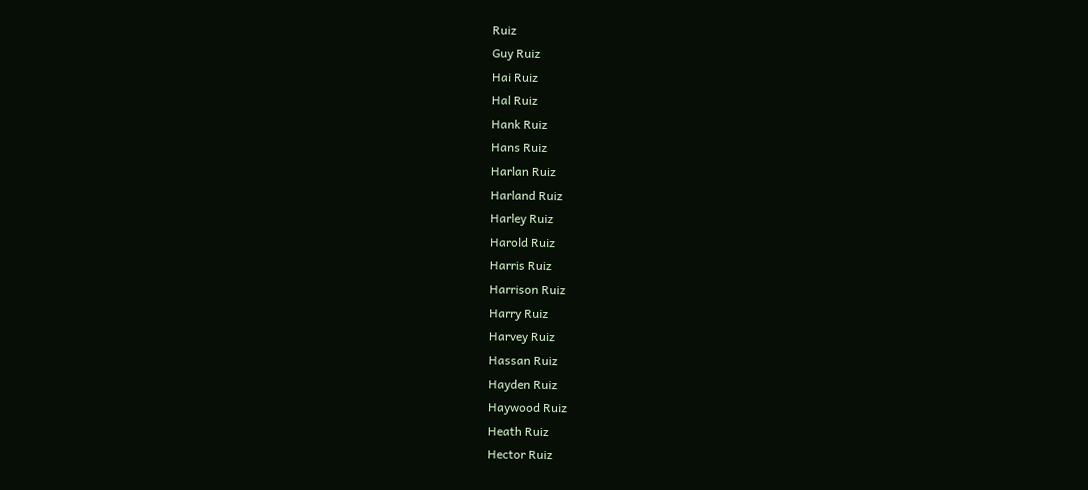Ruiz
Guy Ruiz
Hai Ruiz
Hal Ruiz
Hank Ruiz
Hans Ruiz
Harlan Ruiz
Harland Ruiz
Harley Ruiz
Harold Ruiz
Harris Ruiz
Harrison Ruiz
Harry Ruiz
Harvey Ruiz
Hassan Ruiz
Hayden Ruiz
Haywood Ruiz
Heath Ruiz
Hector Ruiz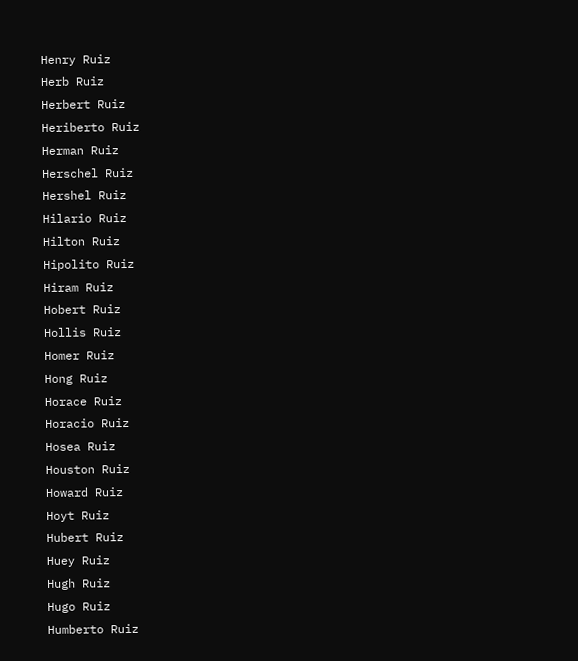Henry Ruiz
Herb Ruiz
Herbert Ruiz
Heriberto Ruiz
Herman Ruiz
Herschel Ruiz
Hershel Ruiz
Hilario Ruiz
Hilton Ruiz
Hipolito Ruiz
Hiram Ruiz
Hobert Ruiz
Hollis Ruiz
Homer Ruiz
Hong Ruiz
Horace Ruiz
Horacio Ruiz
Hosea Ruiz
Houston Ruiz
Howard Ruiz
Hoyt Ruiz
Hubert Ruiz
Huey Ruiz
Hugh Ruiz
Hugo Ruiz
Humberto Ruiz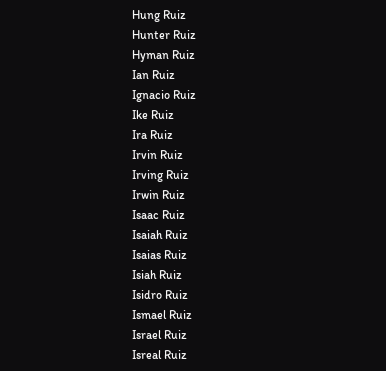Hung Ruiz
Hunter Ruiz
Hyman Ruiz
Ian Ruiz
Ignacio Ruiz
Ike Ruiz
Ira Ruiz
Irvin Ruiz
Irving Ruiz
Irwin Ruiz
Isaac Ruiz
Isaiah Ruiz
Isaias Ruiz
Isiah Ruiz
Isidro Ruiz
Ismael Ruiz
Israel Ruiz
Isreal Ruiz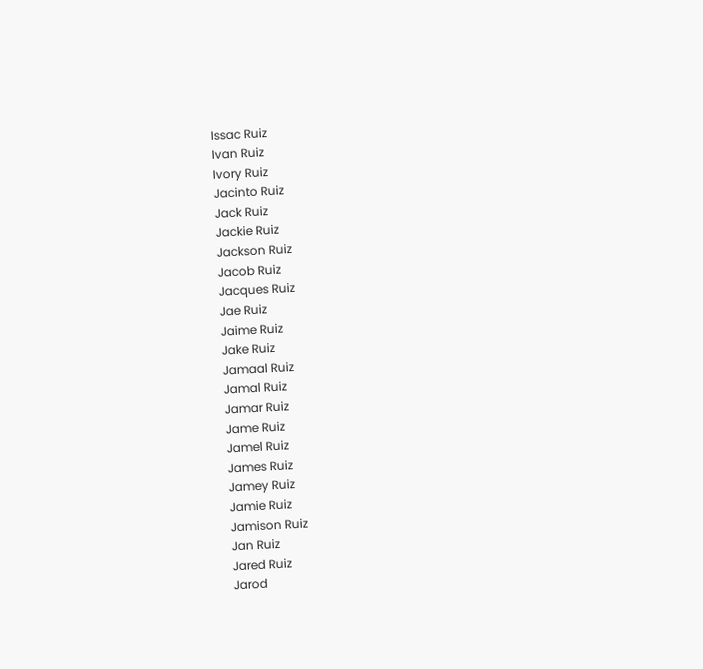Issac Ruiz
Ivan Ruiz
Ivory Ruiz
Jacinto Ruiz
Jack Ruiz
Jackie Ruiz
Jackson Ruiz
Jacob Ruiz
Jacques Ruiz
Jae Ruiz
Jaime Ruiz
Jake Ruiz
Jamaal Ruiz
Jamal Ruiz
Jamar Ruiz
Jame Ruiz
Jamel Ruiz
James Ruiz
Jamey Ruiz
Jamie Ruiz
Jamison Ruiz
Jan Ruiz
Jared Ruiz
Jarod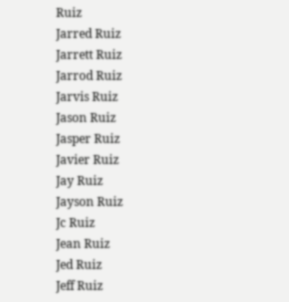Ruiz
Jarred Ruiz
Jarrett Ruiz
Jarrod Ruiz
Jarvis Ruiz
Jason Ruiz
Jasper Ruiz
Javier Ruiz
Jay Ruiz
Jayson Ruiz
Jc Ruiz
Jean Ruiz
Jed Ruiz
Jeff Ruiz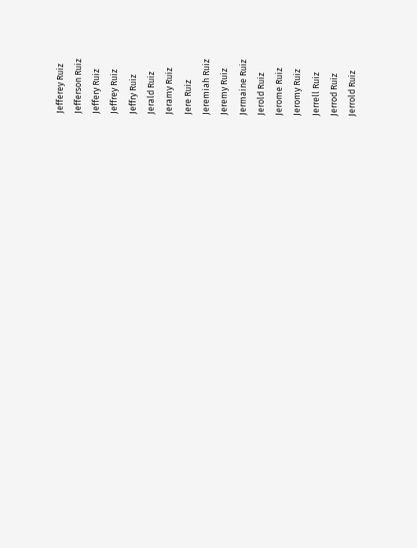Jefferey Ruiz
Jefferson Ruiz
Jeffery Ruiz
Jeffrey Ruiz
Jeffry Ruiz
Jerald Ruiz
Jeramy Ruiz
Jere Ruiz
Jeremiah Ruiz
Jeremy Ruiz
Jermaine Ruiz
Jerold Ruiz
Jerome Ruiz
Jeromy Ruiz
Jerrell Ruiz
Jerrod Ruiz
Jerrold Ruiz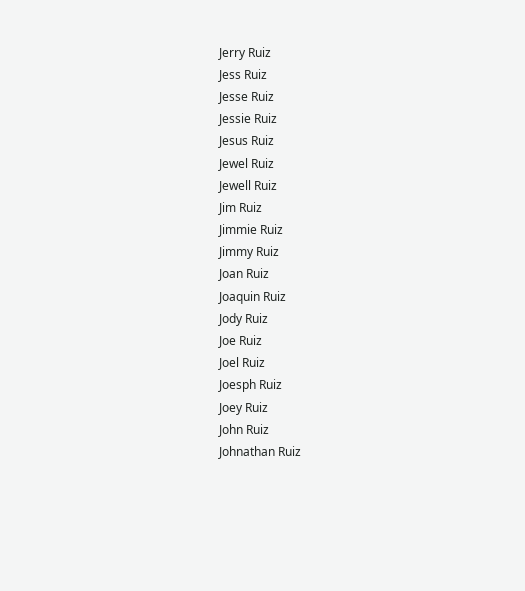Jerry Ruiz
Jess Ruiz
Jesse Ruiz
Jessie Ruiz
Jesus Ruiz
Jewel Ruiz
Jewell Ruiz
Jim Ruiz
Jimmie Ruiz
Jimmy Ruiz
Joan Ruiz
Joaquin Ruiz
Jody Ruiz
Joe Ruiz
Joel Ruiz
Joesph Ruiz
Joey Ruiz
John Ruiz
Johnathan Ruiz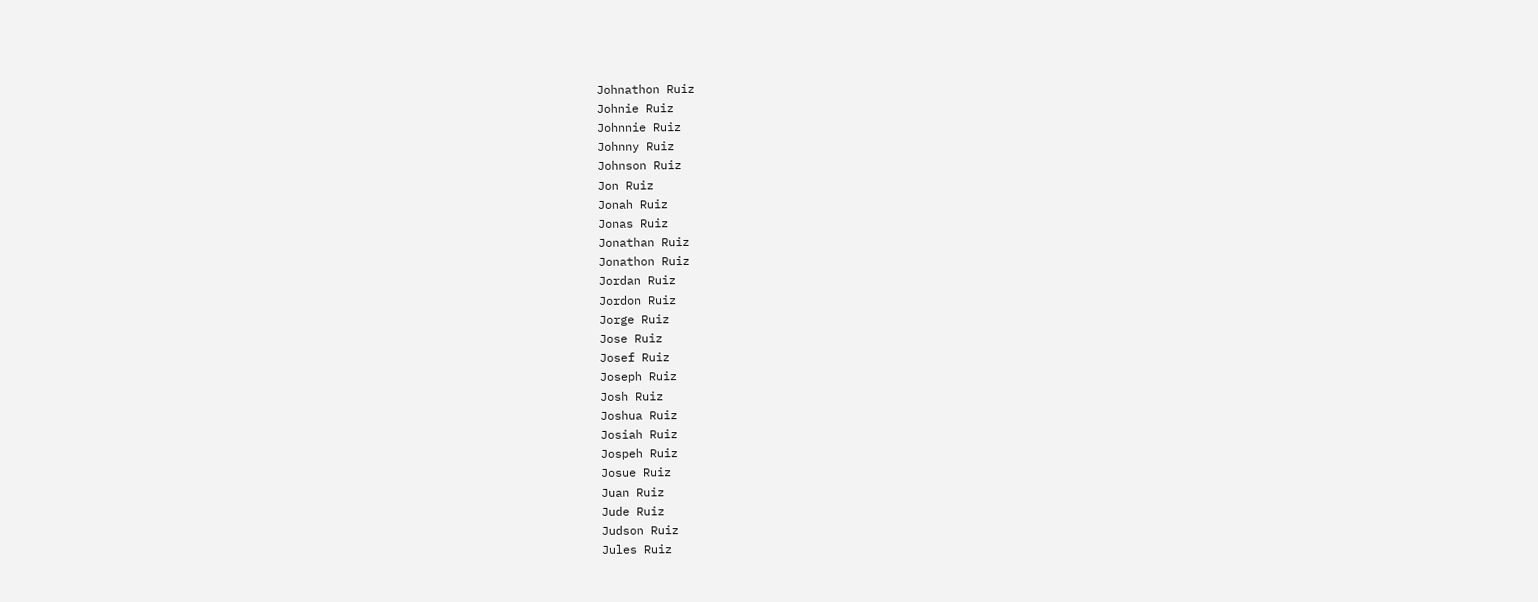Johnathon Ruiz
Johnie Ruiz
Johnnie Ruiz
Johnny Ruiz
Johnson Ruiz
Jon Ruiz
Jonah Ruiz
Jonas Ruiz
Jonathan Ruiz
Jonathon Ruiz
Jordan Ruiz
Jordon Ruiz
Jorge Ruiz
Jose Ruiz
Josef Ruiz
Joseph Ruiz
Josh Ruiz
Joshua Ruiz
Josiah Ruiz
Jospeh Ruiz
Josue Ruiz
Juan Ruiz
Jude Ruiz
Judson Ruiz
Jules Ruiz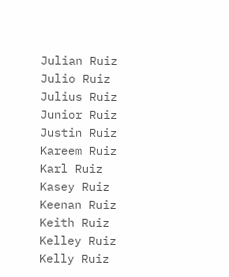Julian Ruiz
Julio Ruiz
Julius Ruiz
Junior Ruiz
Justin Ruiz
Kareem Ruiz
Karl Ruiz
Kasey Ruiz
Keenan Ruiz
Keith Ruiz
Kelley Ruiz
Kelly Ruiz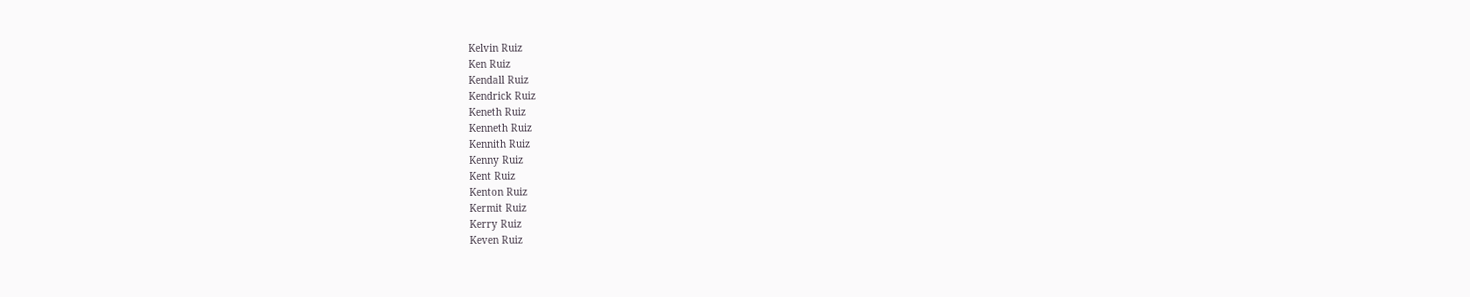Kelvin Ruiz
Ken Ruiz
Kendall Ruiz
Kendrick Ruiz
Keneth Ruiz
Kenneth Ruiz
Kennith Ruiz
Kenny Ruiz
Kent Ruiz
Kenton Ruiz
Kermit Ruiz
Kerry Ruiz
Keven Ruiz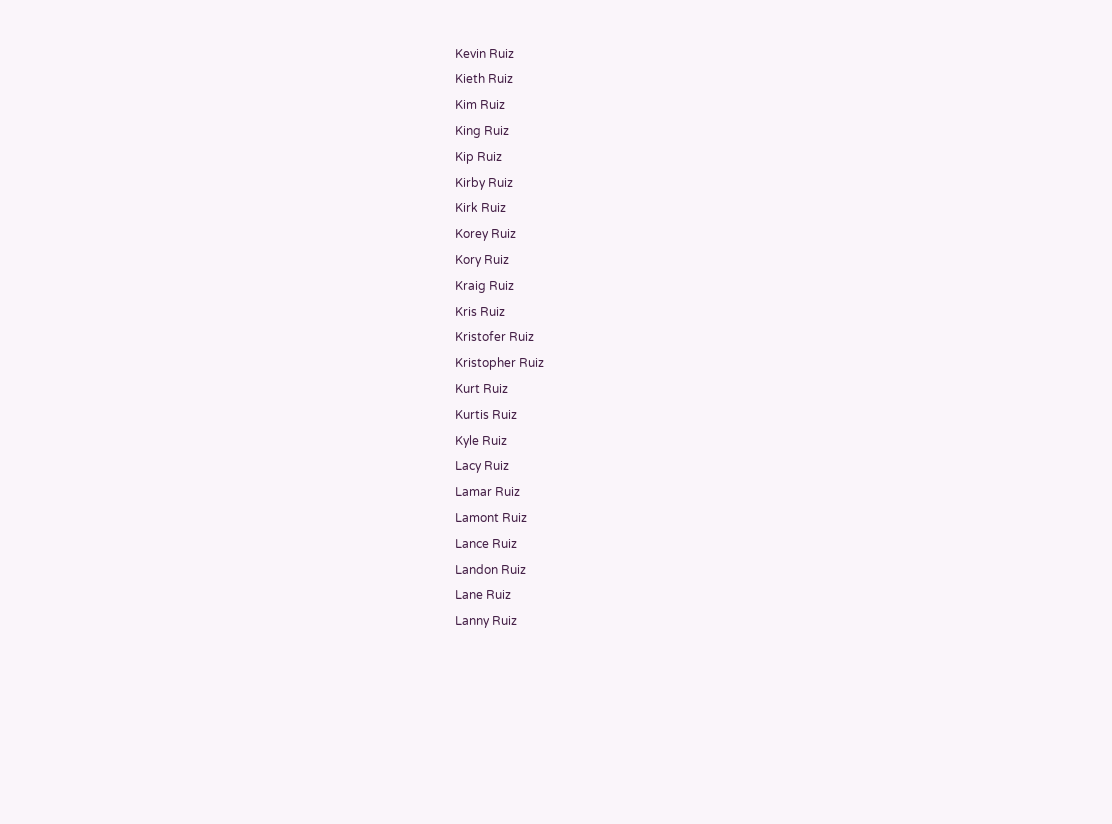Kevin Ruiz
Kieth Ruiz
Kim Ruiz
King Ruiz
Kip Ruiz
Kirby Ruiz
Kirk Ruiz
Korey Ruiz
Kory Ruiz
Kraig Ruiz
Kris Ruiz
Kristofer Ruiz
Kristopher Ruiz
Kurt Ruiz
Kurtis Ruiz
Kyle Ruiz
Lacy Ruiz
Lamar Ruiz
Lamont Ruiz
Lance Ruiz
Landon Ruiz
Lane Ruiz
Lanny Ruiz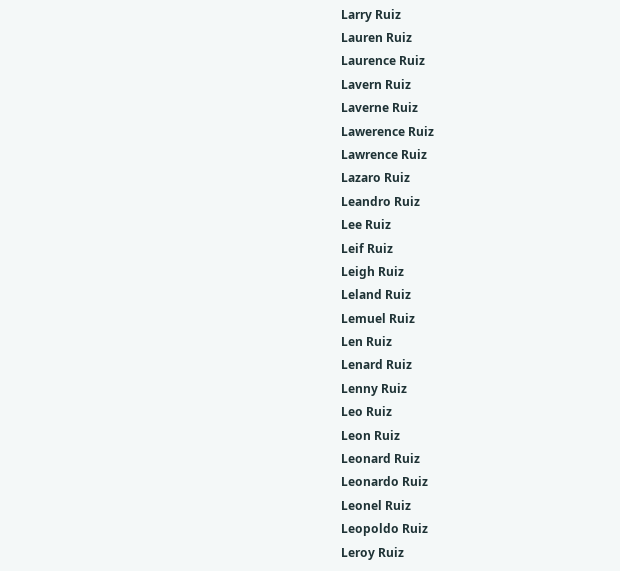Larry Ruiz
Lauren Ruiz
Laurence Ruiz
Lavern Ruiz
Laverne Ruiz
Lawerence Ruiz
Lawrence Ruiz
Lazaro Ruiz
Leandro Ruiz
Lee Ruiz
Leif Ruiz
Leigh Ruiz
Leland Ruiz
Lemuel Ruiz
Len Ruiz
Lenard Ruiz
Lenny Ruiz
Leo Ruiz
Leon Ruiz
Leonard Ruiz
Leonardo Ruiz
Leonel Ruiz
Leopoldo Ruiz
Leroy Ruiz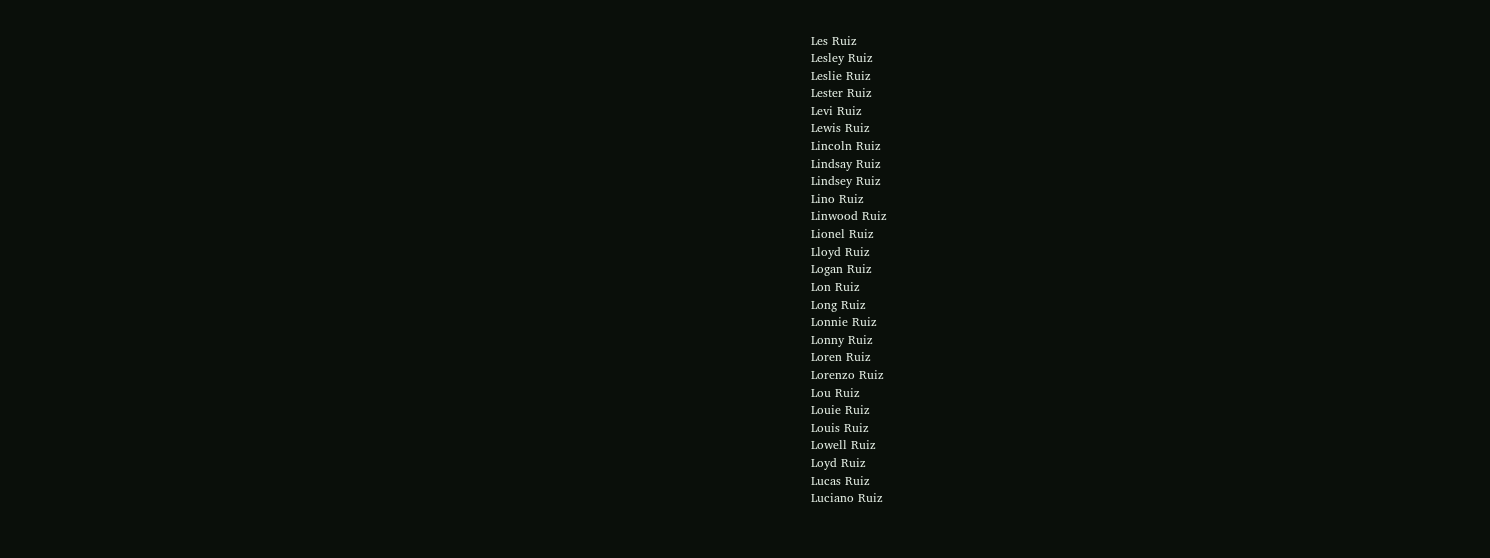Les Ruiz
Lesley Ruiz
Leslie Ruiz
Lester Ruiz
Levi Ruiz
Lewis Ruiz
Lincoln Ruiz
Lindsay Ruiz
Lindsey Ruiz
Lino Ruiz
Linwood Ruiz
Lionel Ruiz
Lloyd Ruiz
Logan Ruiz
Lon Ruiz
Long Ruiz
Lonnie Ruiz
Lonny Ruiz
Loren Ruiz
Lorenzo Ruiz
Lou Ruiz
Louie Ruiz
Louis Ruiz
Lowell Ruiz
Loyd Ruiz
Lucas Ruiz
Luciano Ruiz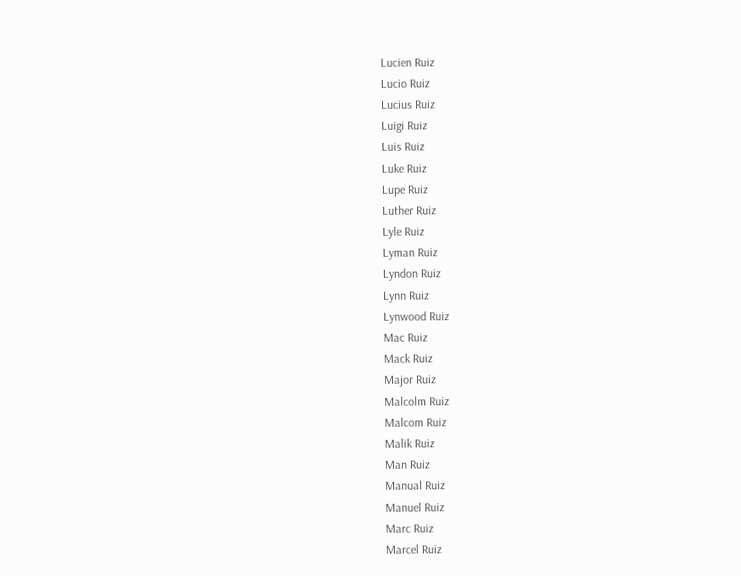Lucien Ruiz
Lucio Ruiz
Lucius Ruiz
Luigi Ruiz
Luis Ruiz
Luke Ruiz
Lupe Ruiz
Luther Ruiz
Lyle Ruiz
Lyman Ruiz
Lyndon Ruiz
Lynn Ruiz
Lynwood Ruiz
Mac Ruiz
Mack Ruiz
Major Ruiz
Malcolm Ruiz
Malcom Ruiz
Malik Ruiz
Man Ruiz
Manual Ruiz
Manuel Ruiz
Marc Ruiz
Marcel Ruiz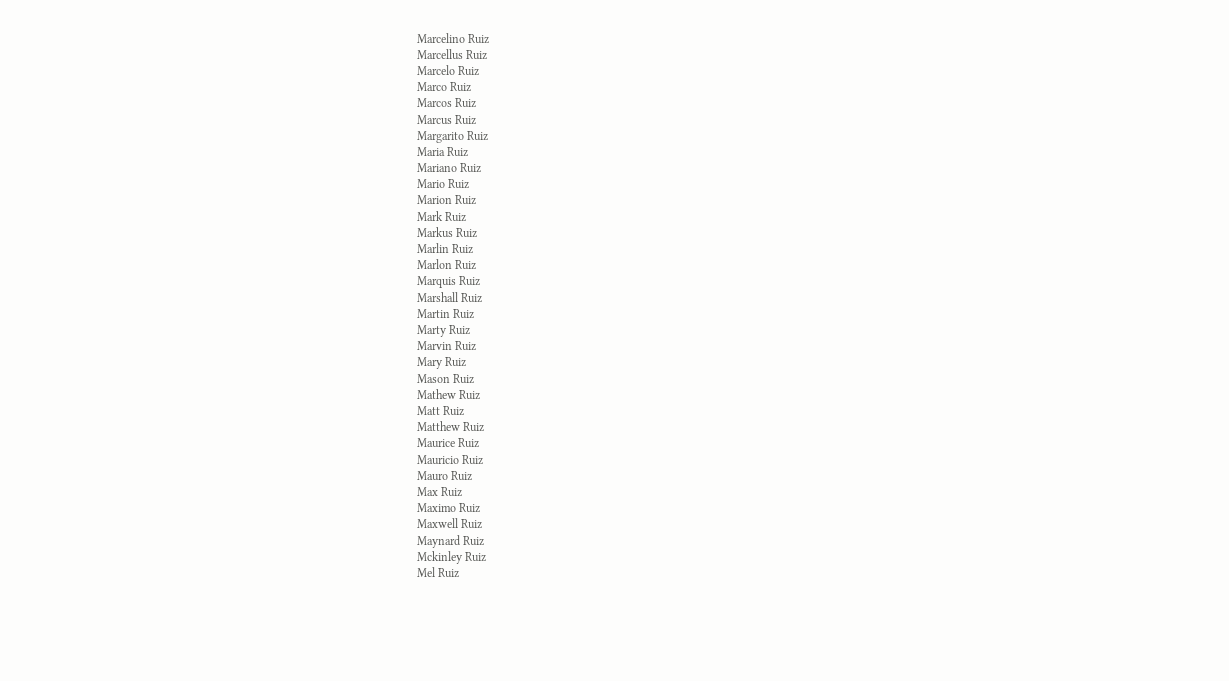Marcelino Ruiz
Marcellus Ruiz
Marcelo Ruiz
Marco Ruiz
Marcos Ruiz
Marcus Ruiz
Margarito Ruiz
Maria Ruiz
Mariano Ruiz
Mario Ruiz
Marion Ruiz
Mark Ruiz
Markus Ruiz
Marlin Ruiz
Marlon Ruiz
Marquis Ruiz
Marshall Ruiz
Martin Ruiz
Marty Ruiz
Marvin Ruiz
Mary Ruiz
Mason Ruiz
Mathew Ruiz
Matt Ruiz
Matthew Ruiz
Maurice Ruiz
Mauricio Ruiz
Mauro Ruiz
Max Ruiz
Maximo Ruiz
Maxwell Ruiz
Maynard Ruiz
Mckinley Ruiz
Mel Ruiz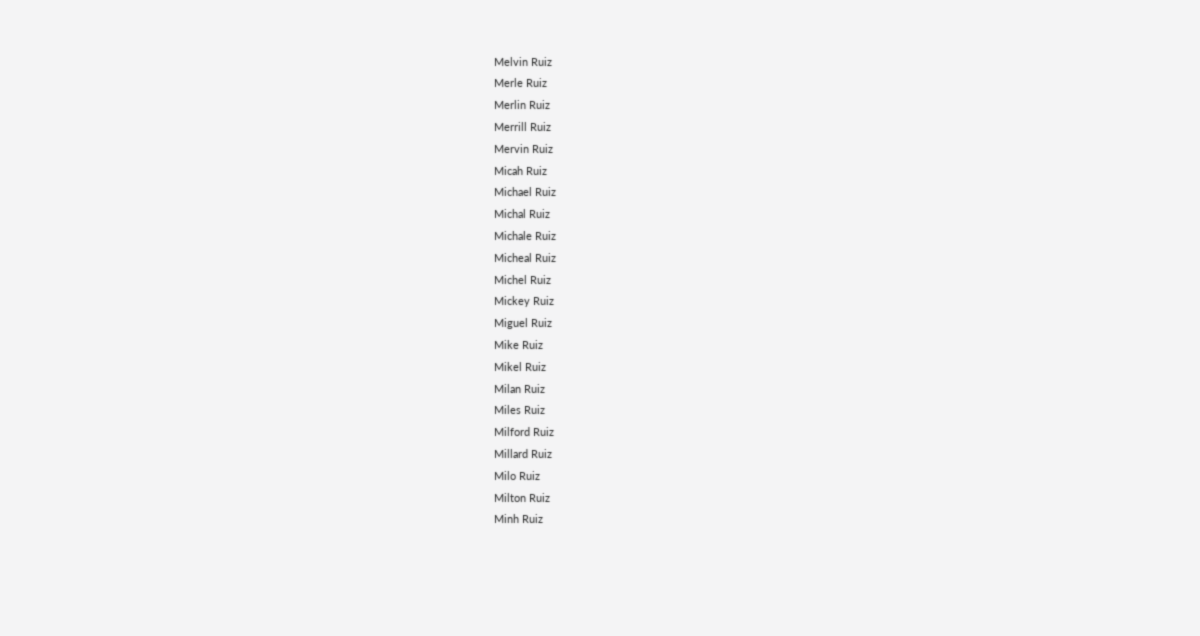Melvin Ruiz
Merle Ruiz
Merlin Ruiz
Merrill Ruiz
Mervin Ruiz
Micah Ruiz
Michael Ruiz
Michal Ruiz
Michale Ruiz
Micheal Ruiz
Michel Ruiz
Mickey Ruiz
Miguel Ruiz
Mike Ruiz
Mikel Ruiz
Milan Ruiz
Miles Ruiz
Milford Ruiz
Millard Ruiz
Milo Ruiz
Milton Ruiz
Minh Ruiz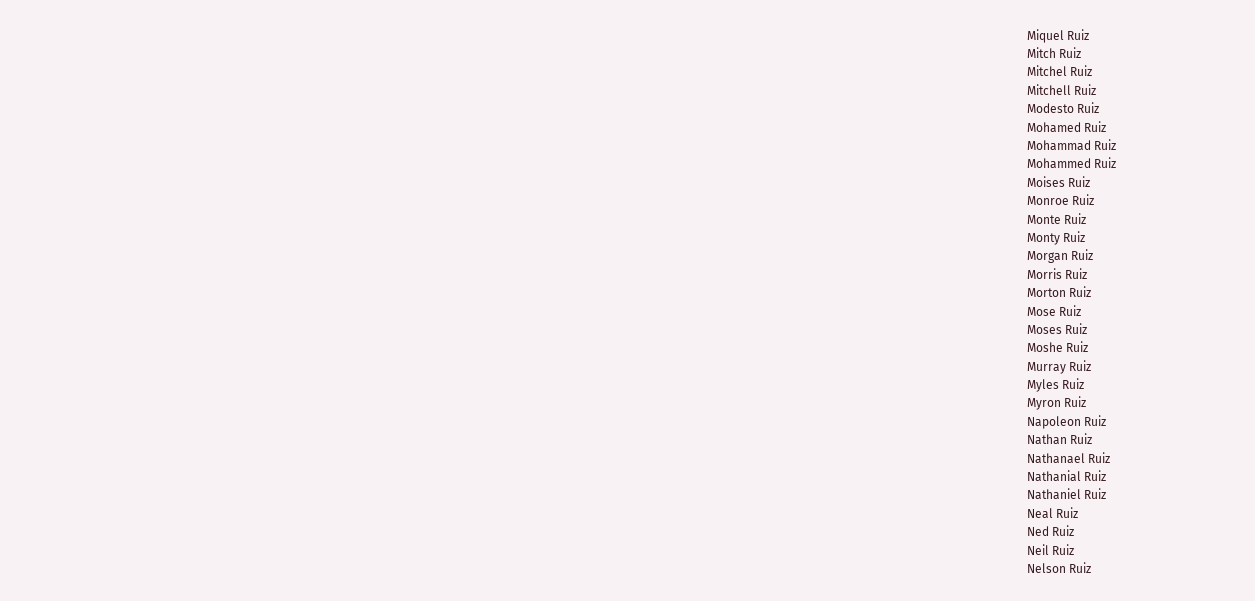Miquel Ruiz
Mitch Ruiz
Mitchel Ruiz
Mitchell Ruiz
Modesto Ruiz
Mohamed Ruiz
Mohammad Ruiz
Mohammed Ruiz
Moises Ruiz
Monroe Ruiz
Monte Ruiz
Monty Ruiz
Morgan Ruiz
Morris Ruiz
Morton Ruiz
Mose Ruiz
Moses Ruiz
Moshe Ruiz
Murray Ruiz
Myles Ruiz
Myron Ruiz
Napoleon Ruiz
Nathan Ruiz
Nathanael Ruiz
Nathanial Ruiz
Nathaniel Ruiz
Neal Ruiz
Ned Ruiz
Neil Ruiz
Nelson Ruiz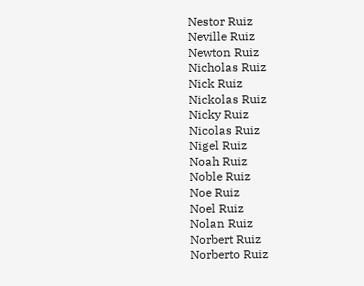Nestor Ruiz
Neville Ruiz
Newton Ruiz
Nicholas Ruiz
Nick Ruiz
Nickolas Ruiz
Nicky Ruiz
Nicolas Ruiz
Nigel Ruiz
Noah Ruiz
Noble Ruiz
Noe Ruiz
Noel Ruiz
Nolan Ruiz
Norbert Ruiz
Norberto Ruiz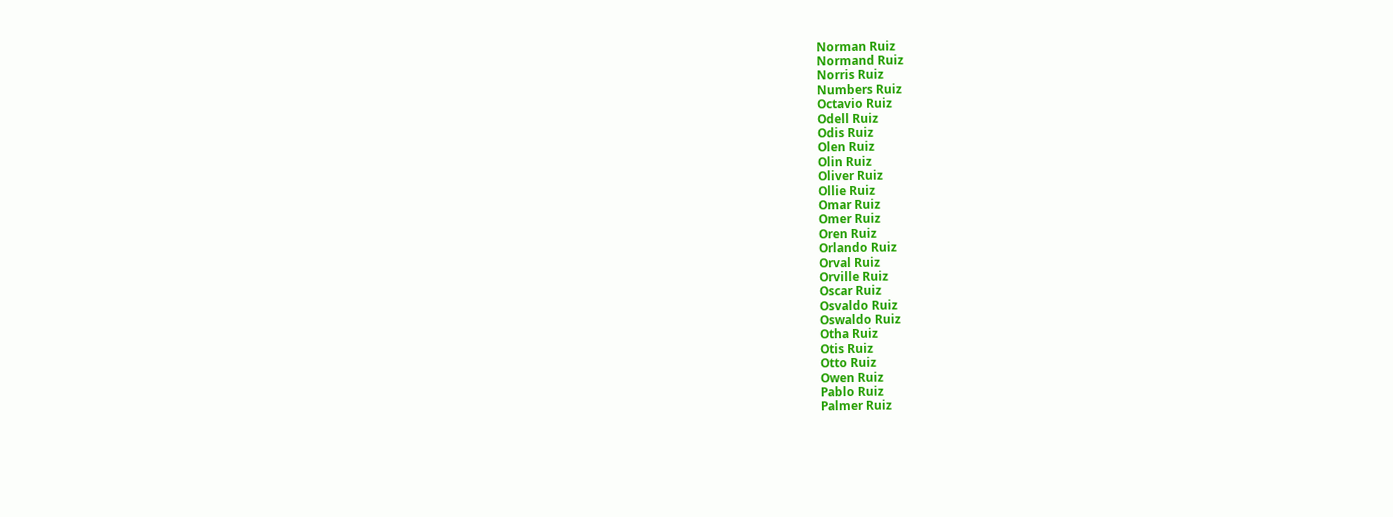Norman Ruiz
Normand Ruiz
Norris Ruiz
Numbers Ruiz
Octavio Ruiz
Odell Ruiz
Odis Ruiz
Olen Ruiz
Olin Ruiz
Oliver Ruiz
Ollie Ruiz
Omar Ruiz
Omer Ruiz
Oren Ruiz
Orlando Ruiz
Orval Ruiz
Orville Ruiz
Oscar Ruiz
Osvaldo Ruiz
Oswaldo Ruiz
Otha Ruiz
Otis Ruiz
Otto Ruiz
Owen Ruiz
Pablo Ruiz
Palmer Ruiz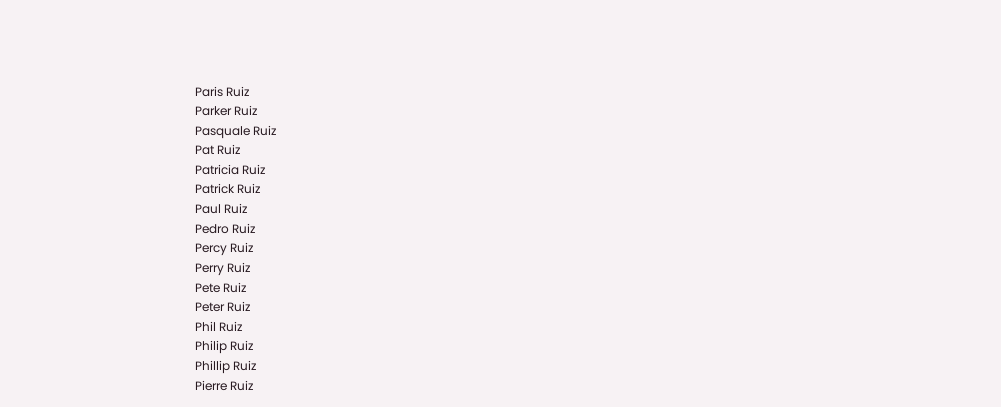Paris Ruiz
Parker Ruiz
Pasquale Ruiz
Pat Ruiz
Patricia Ruiz
Patrick Ruiz
Paul Ruiz
Pedro Ruiz
Percy Ruiz
Perry Ruiz
Pete Ruiz
Peter Ruiz
Phil Ruiz
Philip Ruiz
Phillip Ruiz
Pierre Ruiz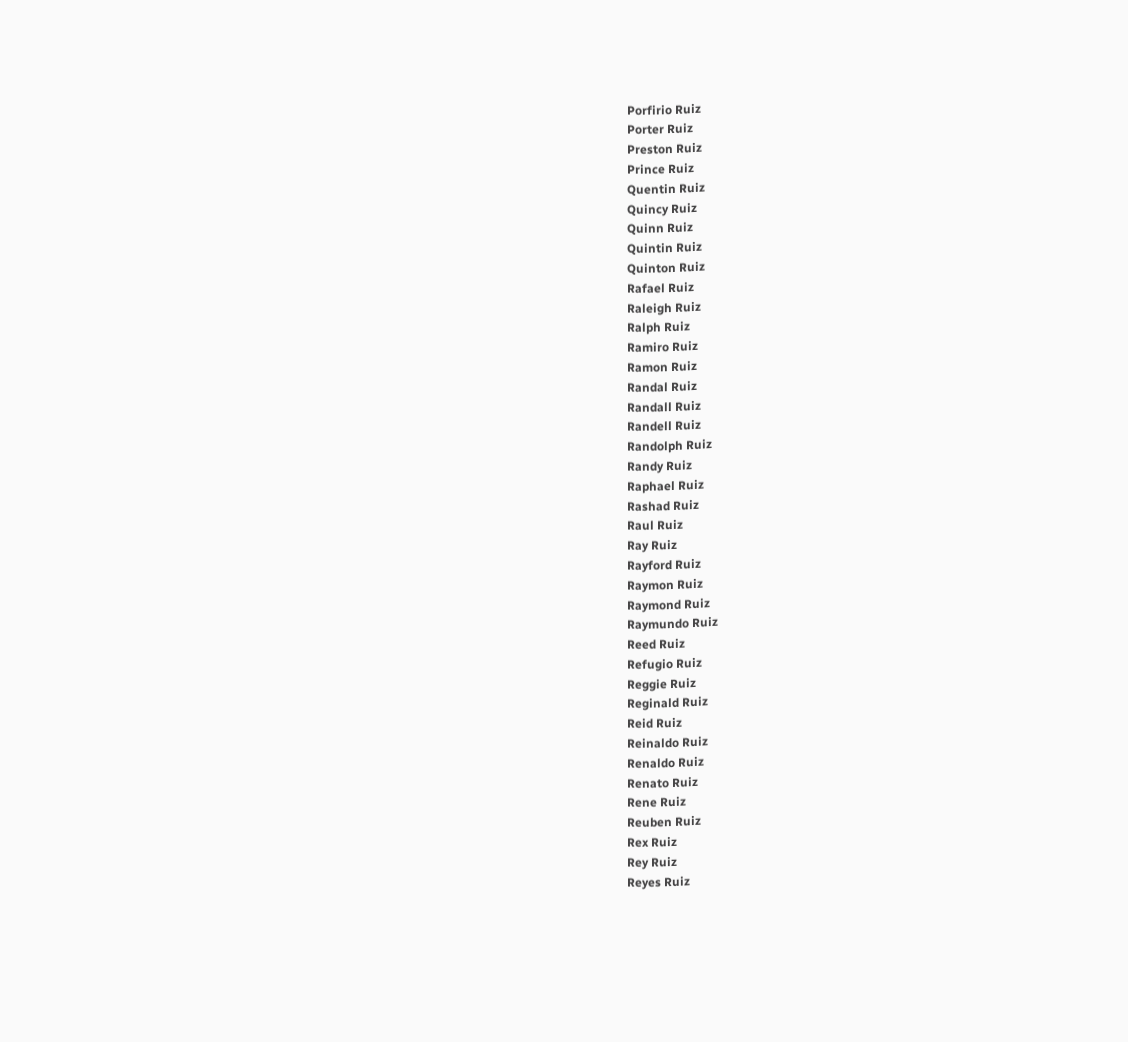Porfirio Ruiz
Porter Ruiz
Preston Ruiz
Prince Ruiz
Quentin Ruiz
Quincy Ruiz
Quinn Ruiz
Quintin Ruiz
Quinton Ruiz
Rafael Ruiz
Raleigh Ruiz
Ralph Ruiz
Ramiro Ruiz
Ramon Ruiz
Randal Ruiz
Randall Ruiz
Randell Ruiz
Randolph Ruiz
Randy Ruiz
Raphael Ruiz
Rashad Ruiz
Raul Ruiz
Ray Ruiz
Rayford Ruiz
Raymon Ruiz
Raymond Ruiz
Raymundo Ruiz
Reed Ruiz
Refugio Ruiz
Reggie Ruiz
Reginald Ruiz
Reid Ruiz
Reinaldo Ruiz
Renaldo Ruiz
Renato Ruiz
Rene Ruiz
Reuben Ruiz
Rex Ruiz
Rey Ruiz
Reyes Ruiz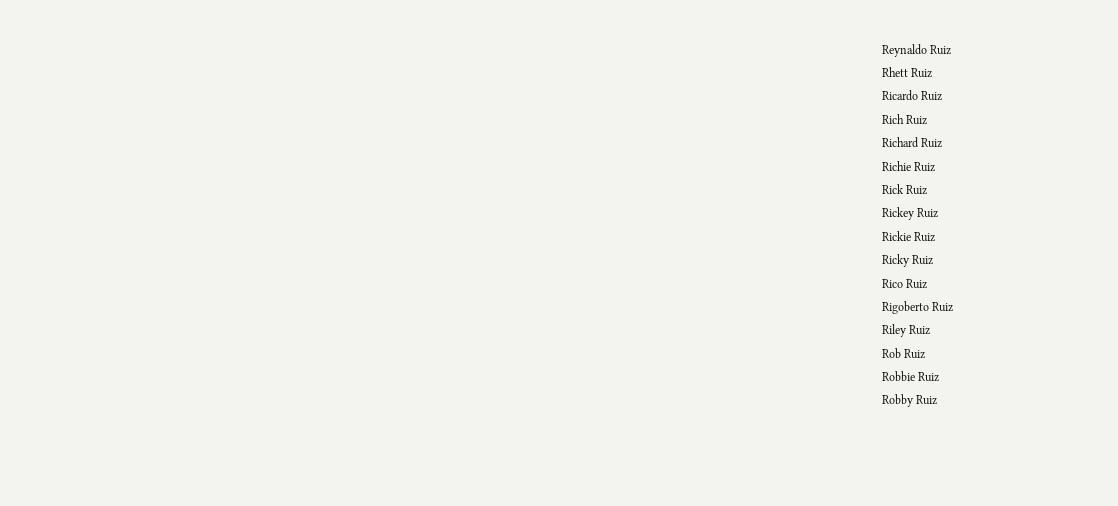Reynaldo Ruiz
Rhett Ruiz
Ricardo Ruiz
Rich Ruiz
Richard Ruiz
Richie Ruiz
Rick Ruiz
Rickey Ruiz
Rickie Ruiz
Ricky Ruiz
Rico Ruiz
Rigoberto Ruiz
Riley Ruiz
Rob Ruiz
Robbie Ruiz
Robby Ruiz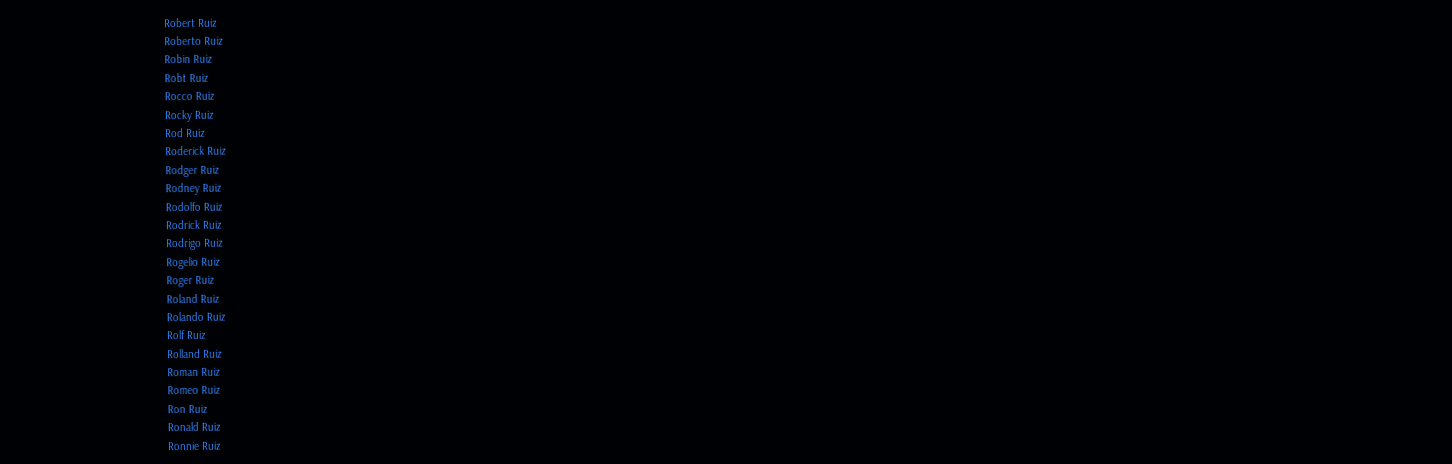Robert Ruiz
Roberto Ruiz
Robin Ruiz
Robt Ruiz
Rocco Ruiz
Rocky Ruiz
Rod Ruiz
Roderick Ruiz
Rodger Ruiz
Rodney Ruiz
Rodolfo Ruiz
Rodrick Ruiz
Rodrigo Ruiz
Rogelio Ruiz
Roger Ruiz
Roland Ruiz
Rolando Ruiz
Rolf Ruiz
Rolland Ruiz
Roman Ruiz
Romeo Ruiz
Ron Ruiz
Ronald Ruiz
Ronnie Ruiz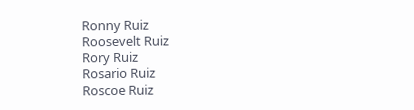Ronny Ruiz
Roosevelt Ruiz
Rory Ruiz
Rosario Ruiz
Roscoe Ruiz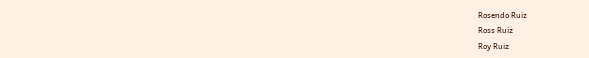Rosendo Ruiz
Ross Ruiz
Roy Ruiz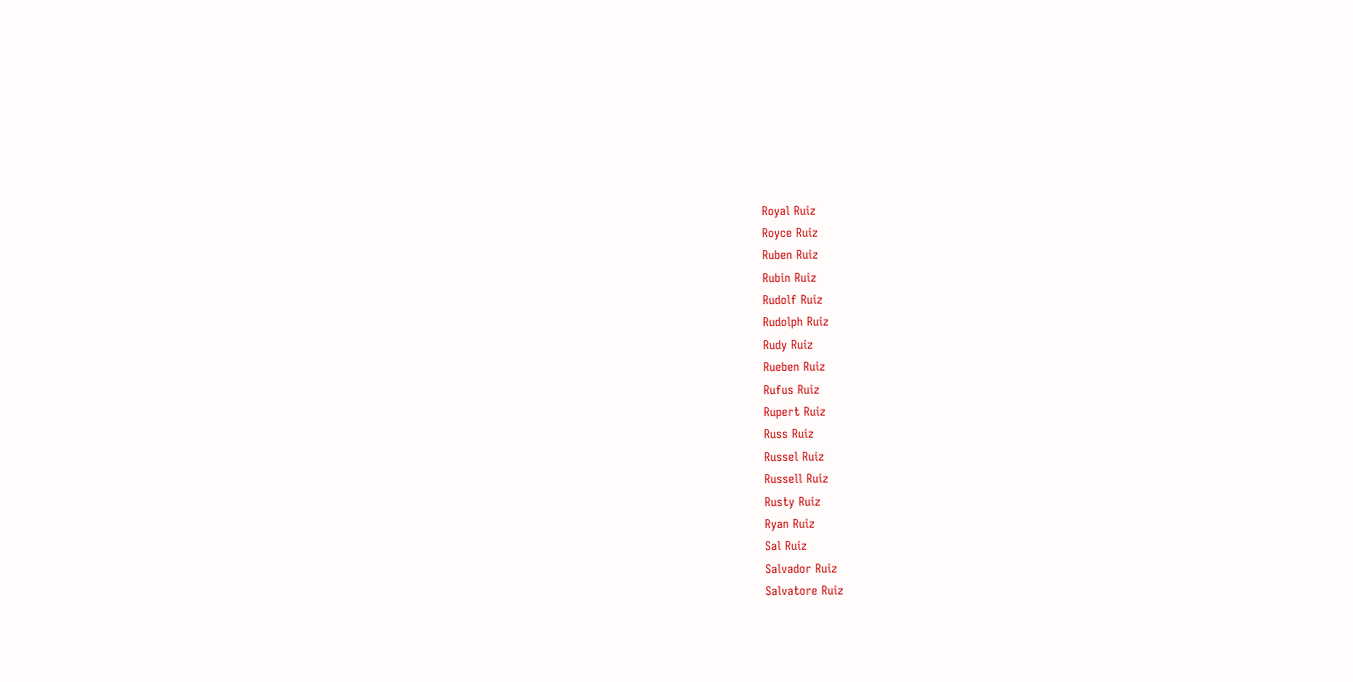Royal Ruiz
Royce Ruiz
Ruben Ruiz
Rubin Ruiz
Rudolf Ruiz
Rudolph Ruiz
Rudy Ruiz
Rueben Ruiz
Rufus Ruiz
Rupert Ruiz
Russ Ruiz
Russel Ruiz
Russell Ruiz
Rusty Ruiz
Ryan Ruiz
Sal Ruiz
Salvador Ruiz
Salvatore Ruiz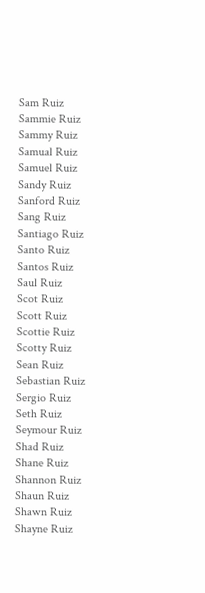Sam Ruiz
Sammie Ruiz
Sammy Ruiz
Samual Ruiz
Samuel Ruiz
Sandy Ruiz
Sanford Ruiz
Sang Ruiz
Santiago Ruiz
Santo Ruiz
Santos Ruiz
Saul Ruiz
Scot Ruiz
Scott Ruiz
Scottie Ruiz
Scotty Ruiz
Sean Ruiz
Sebastian Ruiz
Sergio Ruiz
Seth Ruiz
Seymour Ruiz
Shad Ruiz
Shane Ruiz
Shannon Ruiz
Shaun Ruiz
Shawn Ruiz
Shayne Ruiz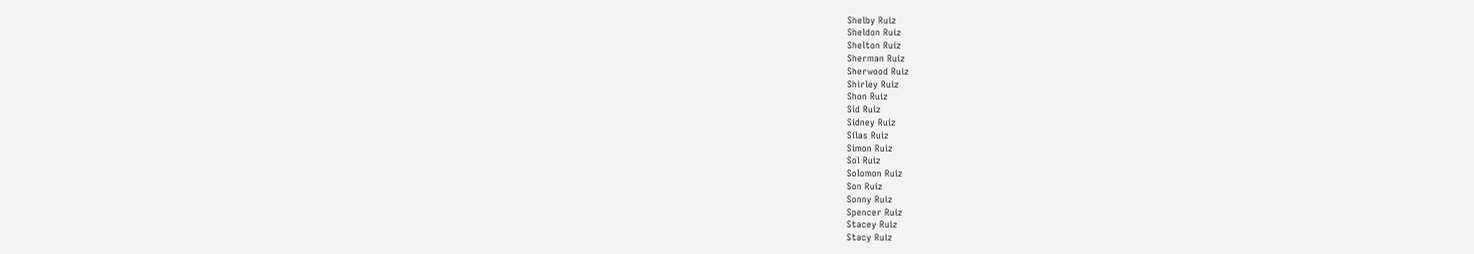Shelby Ruiz
Sheldon Ruiz
Shelton Ruiz
Sherman Ruiz
Sherwood Ruiz
Shirley Ruiz
Shon Ruiz
Sid Ruiz
Sidney Ruiz
Silas Ruiz
Simon Ruiz
Sol Ruiz
Solomon Ruiz
Son Ruiz
Sonny Ruiz
Spencer Ruiz
Stacey Ruiz
Stacy Ruiz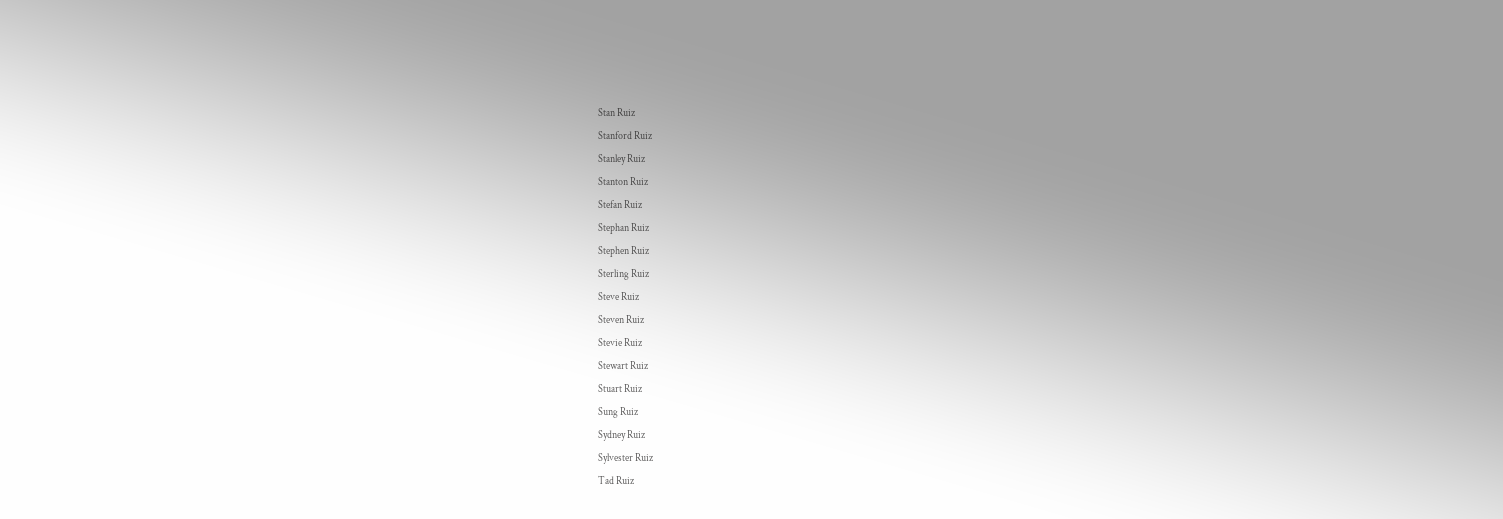Stan Ruiz
Stanford Ruiz
Stanley Ruiz
Stanton Ruiz
Stefan Ruiz
Stephan Ruiz
Stephen Ruiz
Sterling Ruiz
Steve Ruiz
Steven Ruiz
Stevie Ruiz
Stewart Ruiz
Stuart Ruiz
Sung Ruiz
Sydney Ruiz
Sylvester Ruiz
Tad Ruiz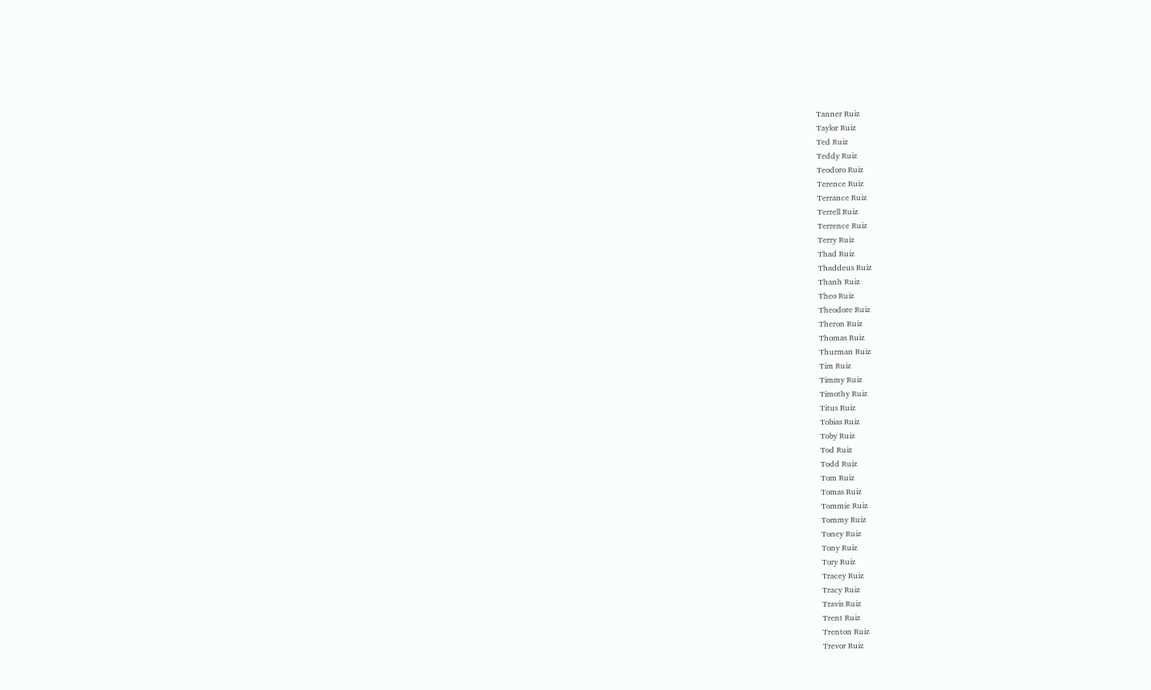Tanner Ruiz
Taylor Ruiz
Ted Ruiz
Teddy Ruiz
Teodoro Ruiz
Terence Ruiz
Terrance Ruiz
Terrell Ruiz
Terrence Ruiz
Terry Ruiz
Thad Ruiz
Thaddeus Ruiz
Thanh Ruiz
Theo Ruiz
Theodore Ruiz
Theron Ruiz
Thomas Ruiz
Thurman Ruiz
Tim Ruiz
Timmy Ruiz
Timothy Ruiz
Titus Ruiz
Tobias Ruiz
Toby Ruiz
Tod Ruiz
Todd Ruiz
Tom Ruiz
Tomas Ruiz
Tommie Ruiz
Tommy Ruiz
Toney Ruiz
Tony Ruiz
Tory Ruiz
Tracey Ruiz
Tracy Ruiz
Travis Ruiz
Trent Ruiz
Trenton Ruiz
Trevor Ruiz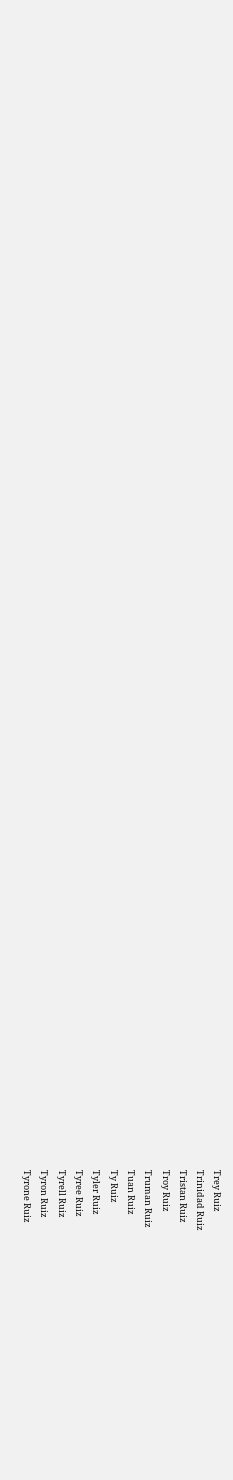Trey Ruiz
Trinidad Ruiz
Tristan Ruiz
Troy Ruiz
Truman Ruiz
Tuan Ruiz
Ty Ruiz
Tyler Ruiz
Tyree Ruiz
Tyrell Ruiz
Tyron Ruiz
Tyrone Ruiz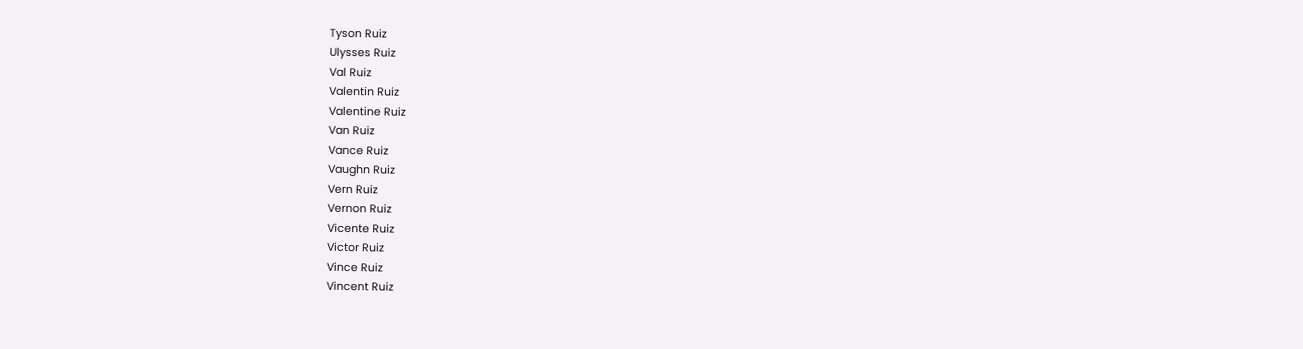Tyson Ruiz
Ulysses Ruiz
Val Ruiz
Valentin Ruiz
Valentine Ruiz
Van Ruiz
Vance Ruiz
Vaughn Ruiz
Vern Ruiz
Vernon Ruiz
Vicente Ruiz
Victor Ruiz
Vince Ruiz
Vincent Ruiz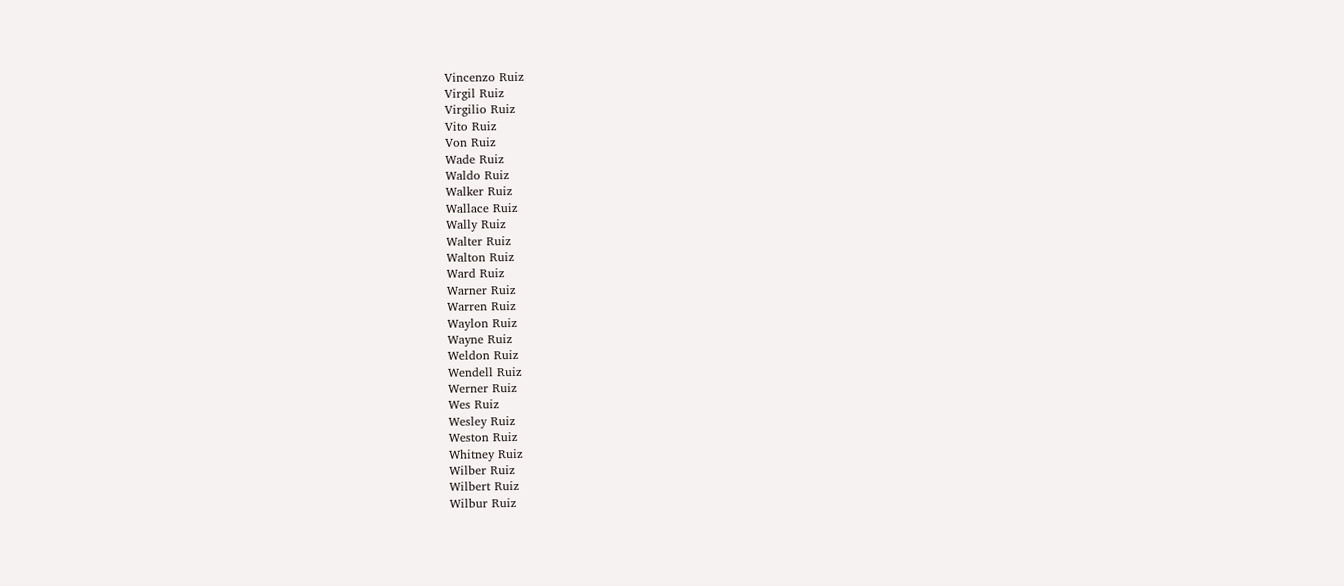Vincenzo Ruiz
Virgil Ruiz
Virgilio Ruiz
Vito Ruiz
Von Ruiz
Wade Ruiz
Waldo Ruiz
Walker Ruiz
Wallace Ruiz
Wally Ruiz
Walter Ruiz
Walton Ruiz
Ward Ruiz
Warner Ruiz
Warren Ruiz
Waylon Ruiz
Wayne Ruiz
Weldon Ruiz
Wendell Ruiz
Werner Ruiz
Wes Ruiz
Wesley Ruiz
Weston Ruiz
Whitney Ruiz
Wilber Ruiz
Wilbert Ruiz
Wilbur Ruiz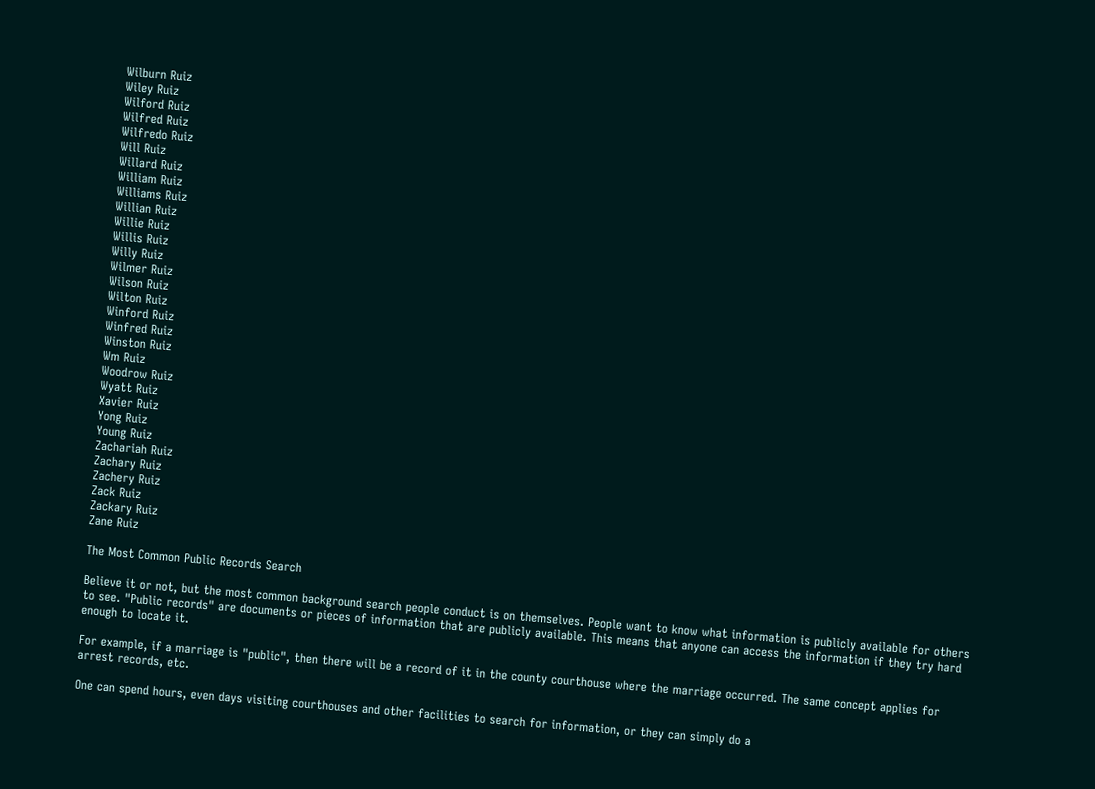Wilburn Ruiz
Wiley Ruiz
Wilford Ruiz
Wilfred Ruiz
Wilfredo Ruiz
Will Ruiz
Willard Ruiz
William Ruiz
Williams Ruiz
Willian Ruiz
Willie Ruiz
Willis Ruiz
Willy Ruiz
Wilmer Ruiz
Wilson Ruiz
Wilton Ruiz
Winford Ruiz
Winfred Ruiz
Winston Ruiz
Wm Ruiz
Woodrow Ruiz
Wyatt Ruiz
Xavier Ruiz
Yong Ruiz
Young Ruiz
Zachariah Ruiz
Zachary Ruiz
Zachery Ruiz
Zack Ruiz
Zackary Ruiz
Zane Ruiz

The Most Common Public Records Search

Believe it or not, but the most common background search people conduct is on themselves. People want to know what information is publicly available for others to see. "Public records" are documents or pieces of information that are publicly available. This means that anyone can access the information if they try hard enough to locate it.

For example, if a marriage is "public", then there will be a record of it in the county courthouse where the marriage occurred. The same concept applies for arrest records, etc.

One can spend hours, even days visiting courthouses and other facilities to search for information, or they can simply do a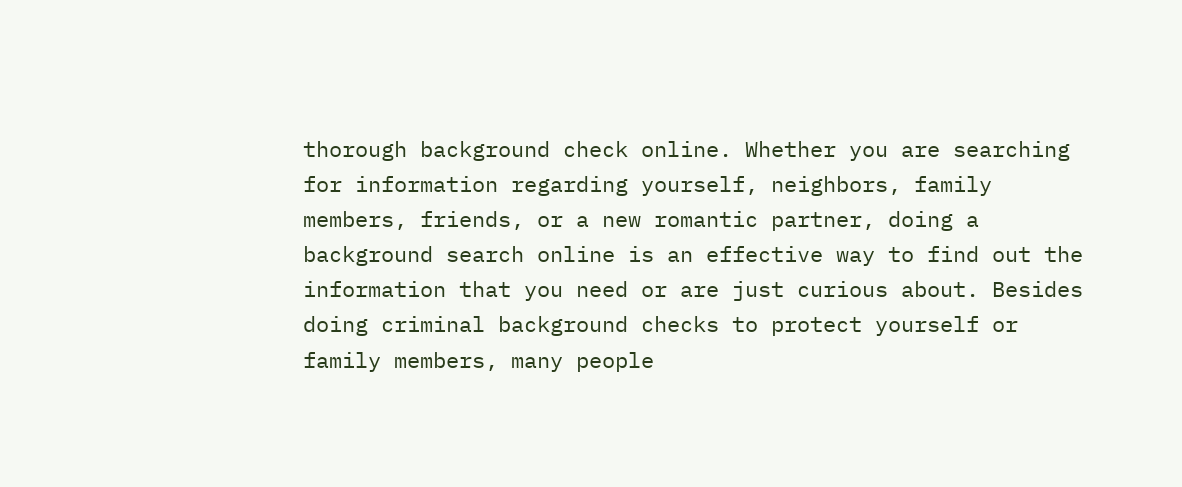thorough background check online. Whether you are searching for information regarding yourself, neighbors, family members, friends, or a new romantic partner, doing a background search online is an effective way to find out the information that you need or are just curious about. Besides doing criminal background checks to protect yourself or family members, many people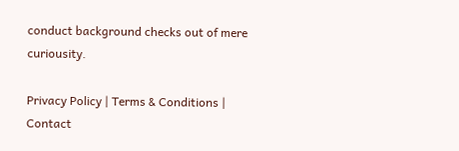conduct background checks out of mere curiousity.

Privacy Policy | Terms & Conditions | Contact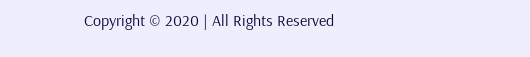Copyright © 2020 | All Rights Reserved